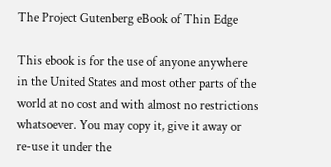The Project Gutenberg eBook of Thin Edge

This ebook is for the use of anyone anywhere in the United States and most other parts of the world at no cost and with almost no restrictions whatsoever. You may copy it, give it away or re-use it under the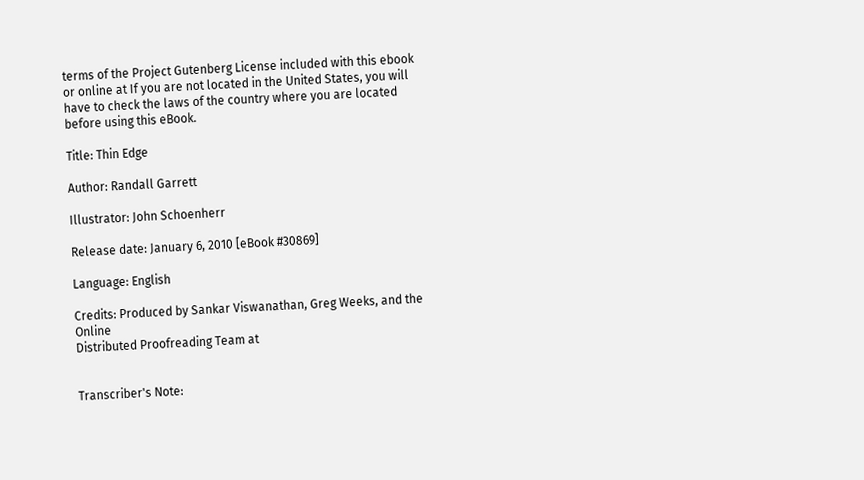terms of the Project Gutenberg License included with this ebook or online at If you are not located in the United States, you will have to check the laws of the country where you are located before using this eBook.

Title: Thin Edge

Author: Randall Garrett

Illustrator: John Schoenherr

Release date: January 6, 2010 [eBook #30869]

Language: English

Credits: Produced by Sankar Viswanathan, Greg Weeks, and the Online
Distributed Proofreading Team at


Transcriber's Note: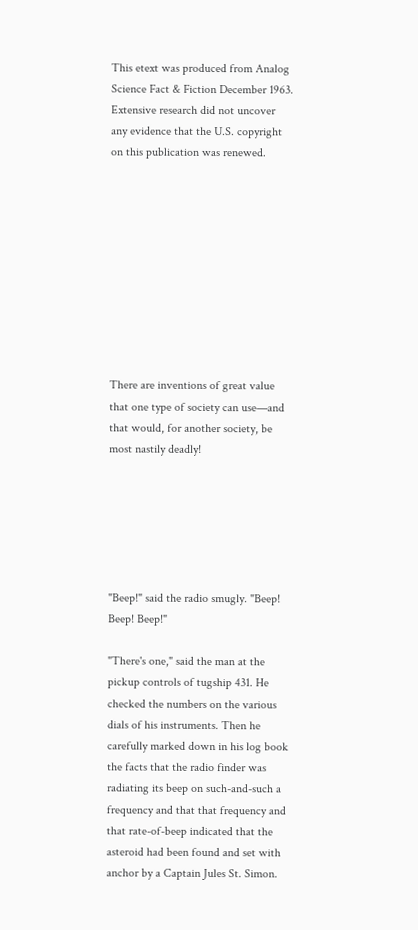This etext was produced from Analog Science Fact & Fiction December 1963. Extensive research did not uncover any evidence that the U.S. copyright on this publication was renewed.










There are inventions of great value that one type of society can use—and that would, for another society, be most nastily deadly!






"Beep!" said the radio smugly. "Beep! Beep! Beep!"

"There's one," said the man at the pickup controls of tugship 431. He checked the numbers on the various dials of his instruments. Then he carefully marked down in his log book the facts that the radio finder was radiating its beep on such-and-such a frequency and that that frequency and that rate-of-beep indicated that the asteroid had been found and set with anchor by a Captain Jules St. Simon.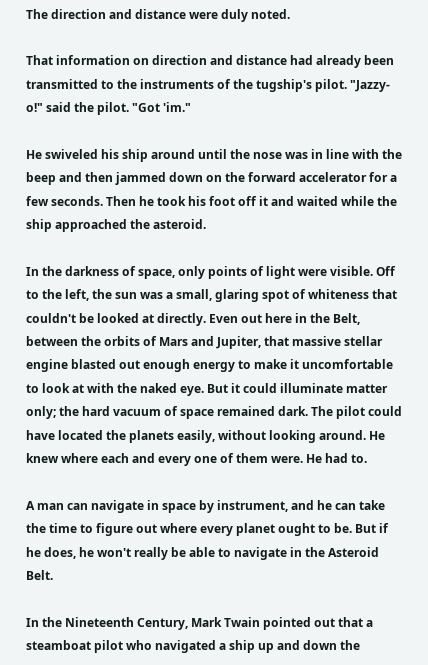The direction and distance were duly noted.

That information on direction and distance had already been transmitted to the instruments of the tugship's pilot. "Jazzy-o!" said the pilot. "Got 'im."

He swiveled his ship around until the nose was in line with the beep and then jammed down on the forward accelerator for a few seconds. Then he took his foot off it and waited while the ship approached the asteroid.

In the darkness of space, only points of light were visible. Off to the left, the sun was a small, glaring spot of whiteness that couldn't be looked at directly. Even out here in the Belt, between the orbits of Mars and Jupiter, that massive stellar engine blasted out enough energy to make it uncomfortable to look at with the naked eye. But it could illuminate matter only; the hard vacuum of space remained dark. The pilot could have located the planets easily, without looking around. He knew where each and every one of them were. He had to.

A man can navigate in space by instrument, and he can take the time to figure out where every planet ought to be. But if he does, he won't really be able to navigate in the Asteroid Belt.

In the Nineteenth Century, Mark Twain pointed out that a steamboat pilot who navigated a ship up and down the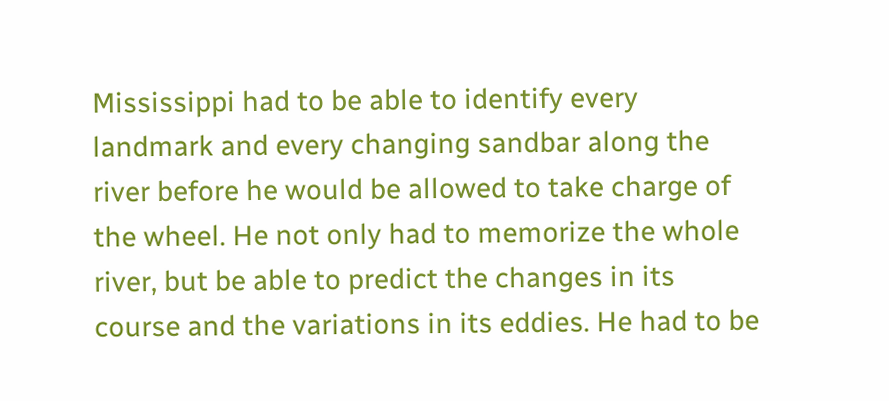Mississippi had to be able to identify every landmark and every changing sandbar along the river before he would be allowed to take charge of the wheel. He not only had to memorize the whole river, but be able to predict the changes in its course and the variations in its eddies. He had to be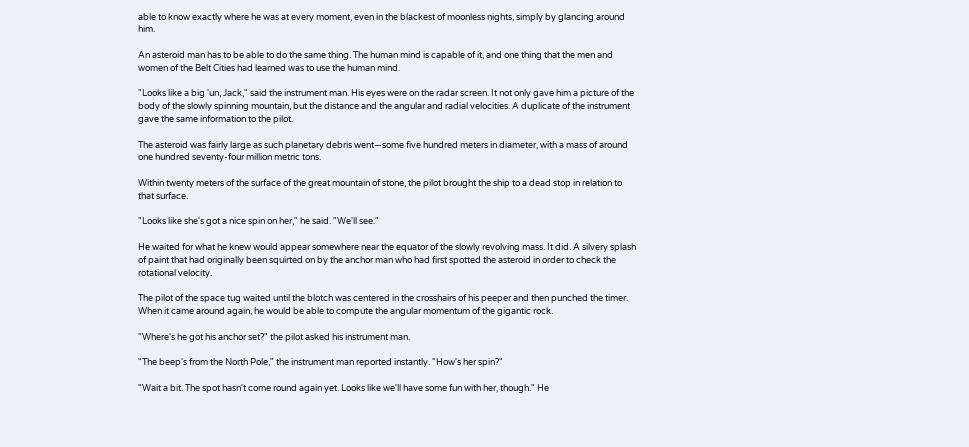able to know exactly where he was at every moment, even in the blackest of moonless nights, simply by glancing around him.

An asteroid man has to be able to do the same thing. The human mind is capable of it, and one thing that the men and women of the Belt Cities had learned was to use the human mind.

"Looks like a big 'un, Jack," said the instrument man. His eyes were on the radar screen. It not only gave him a picture of the body of the slowly spinning mountain, but the distance and the angular and radial velocities. A duplicate of the instrument gave the same information to the pilot.

The asteroid was fairly large as such planetary debris went—some five hundred meters in diameter, with a mass of around one hundred seventy-four million metric tons.

Within twenty meters of the surface of the great mountain of stone, the pilot brought the ship to a dead stop in relation to that surface.

"Looks like she's got a nice spin on her," he said. "We'll see."

He waited for what he knew would appear somewhere near the equator of the slowly revolving mass. It did. A silvery splash of paint that had originally been squirted on by the anchor man who had first spotted the asteroid in order to check the rotational velocity.

The pilot of the space tug waited until the blotch was centered in the crosshairs of his peeper and then punched the timer. When it came around again, he would be able to compute the angular momentum of the gigantic rock.

"Where's he got his anchor set?" the pilot asked his instrument man.

"The beep's from the North Pole," the instrument man reported instantly. "How's her spin?"

"Wait a bit. The spot hasn't come round again yet. Looks like we'll have some fun with her, though." He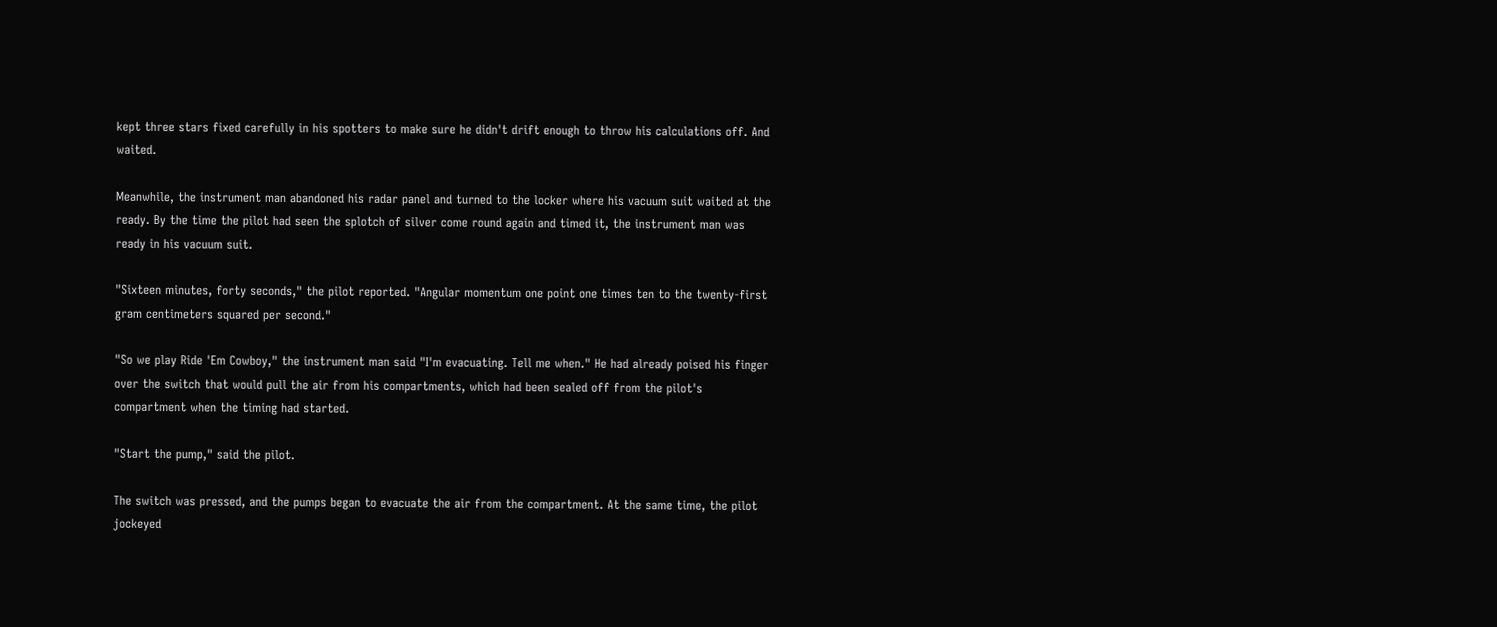kept three stars fixed carefully in his spotters to make sure he didn't drift enough to throw his calculations off. And waited.

Meanwhile, the instrument man abandoned his radar panel and turned to the locker where his vacuum suit waited at the ready. By the time the pilot had seen the splotch of silver come round again and timed it, the instrument man was ready in his vacuum suit.

"Sixteen minutes, forty seconds," the pilot reported. "Angular momentum one point one times ten to the twenty-first gram centimeters squared per second."

"So we play Ride 'Em Cowboy," the instrument man said "I'm evacuating. Tell me when." He had already poised his finger over the switch that would pull the air from his compartments, which had been sealed off from the pilot's compartment when the timing had started.

"Start the pump," said the pilot.

The switch was pressed, and the pumps began to evacuate the air from the compartment. At the same time, the pilot jockeyed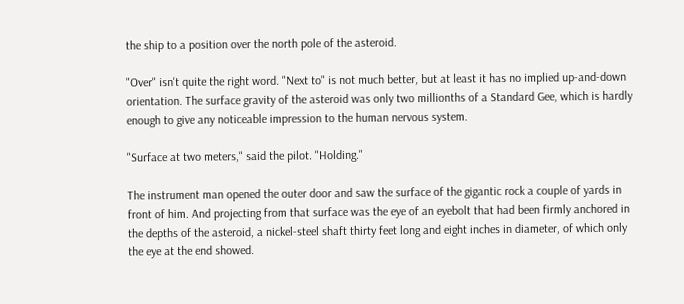the ship to a position over the north pole of the asteroid.

"Over" isn't quite the right word. "Next to" is not much better, but at least it has no implied up-and-down orientation. The surface gravity of the asteroid was only two millionths of a Standard Gee, which is hardly enough to give any noticeable impression to the human nervous system.

"Surface at two meters," said the pilot. "Holding."

The instrument man opened the outer door and saw the surface of the gigantic rock a couple of yards in front of him. And projecting from that surface was the eye of an eyebolt that had been firmly anchored in the depths of the asteroid, a nickel-steel shaft thirty feet long and eight inches in diameter, of which only the eye at the end showed.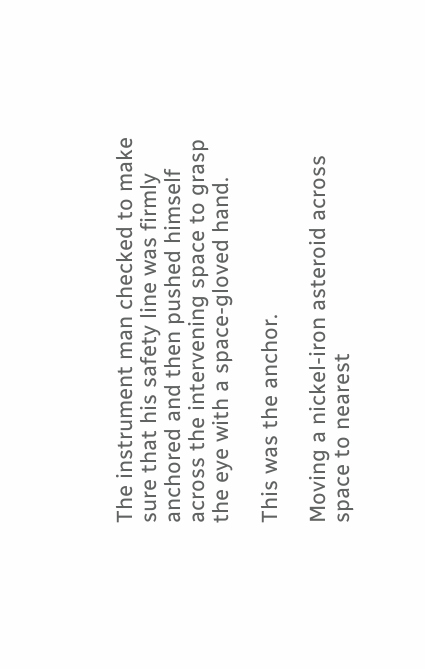The instrument man checked to make sure that his safety line was firmly anchored and then pushed himself across the intervening space to grasp the eye with a space-gloved hand.

This was the anchor.

Moving a nickel-iron asteroid across space to nearest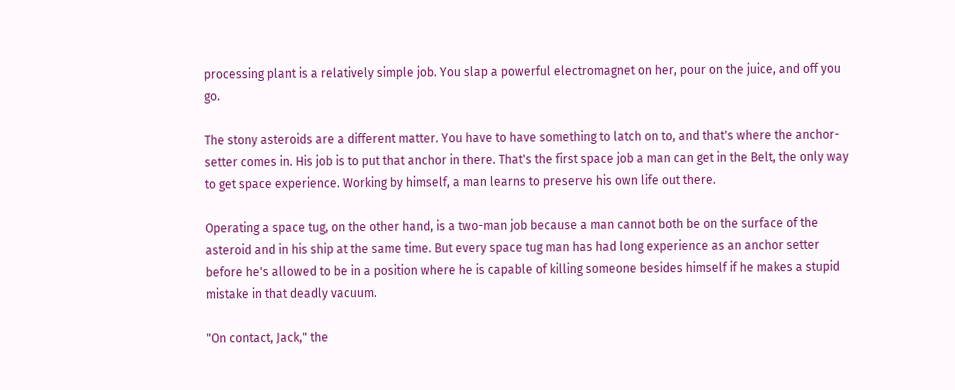processing plant is a relatively simple job. You slap a powerful electromagnet on her, pour on the juice, and off you go.

The stony asteroids are a different matter. You have to have something to latch on to, and that's where the anchor-setter comes in. His job is to put that anchor in there. That's the first space job a man can get in the Belt, the only way to get space experience. Working by himself, a man learns to preserve his own life out there.

Operating a space tug, on the other hand, is a two-man job because a man cannot both be on the surface of the asteroid and in his ship at the same time. But every space tug man has had long experience as an anchor setter before he's allowed to be in a position where he is capable of killing someone besides himself if he makes a stupid mistake in that deadly vacuum.

"On contact, Jack," the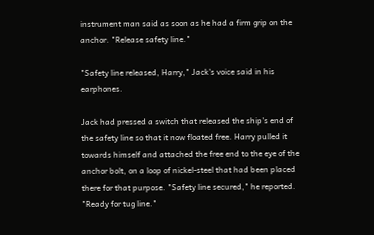instrument man said as soon as he had a firm grip on the anchor. "Release safety line."

"Safety line released, Harry," Jack's voice said in his earphones.

Jack had pressed a switch that released the ship's end of the safety line so that it now floated free. Harry pulled it towards himself and attached the free end to the eye of the anchor bolt, on a loop of nickel-steel that had been placed there for that purpose. "Safety line secured," he reported. "Ready for tug line."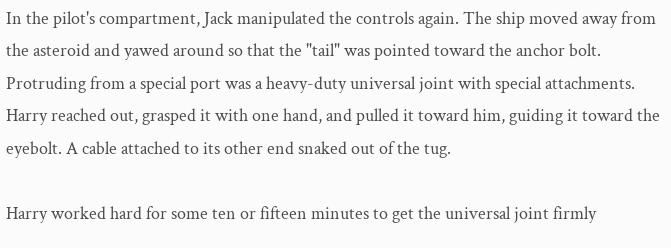In the pilot's compartment, Jack manipulated the controls again. The ship moved away from the asteroid and yawed around so that the "tail" was pointed toward the anchor bolt. Protruding from a special port was a heavy-duty universal joint with special attachments. Harry reached out, grasped it with one hand, and pulled it toward him, guiding it toward the eyebolt. A cable attached to its other end snaked out of the tug.

Harry worked hard for some ten or fifteen minutes to get the universal joint firmly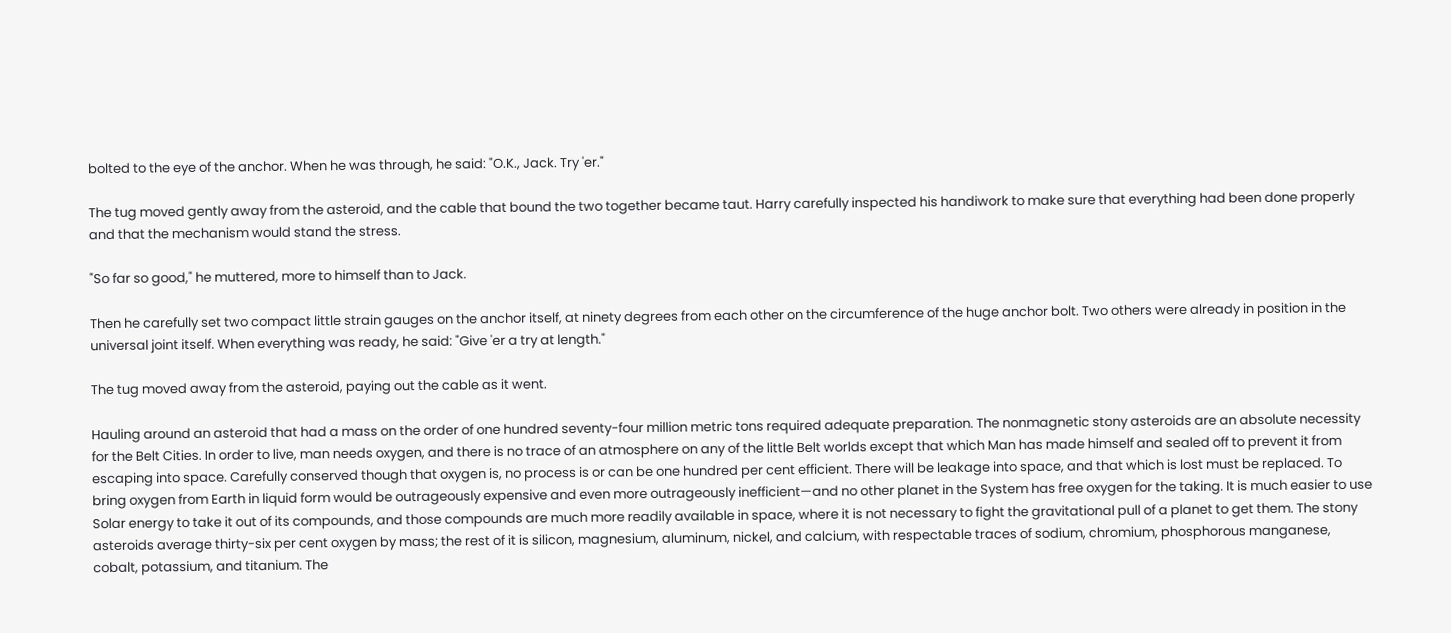bolted to the eye of the anchor. When he was through, he said: "O.K., Jack. Try 'er."

The tug moved gently away from the asteroid, and the cable that bound the two together became taut. Harry carefully inspected his handiwork to make sure that everything had been done properly and that the mechanism would stand the stress.

"So far so good," he muttered, more to himself than to Jack.

Then he carefully set two compact little strain gauges on the anchor itself, at ninety degrees from each other on the circumference of the huge anchor bolt. Two others were already in position in the universal joint itself. When everything was ready, he said: "Give 'er a try at length."

The tug moved away from the asteroid, paying out the cable as it went.

Hauling around an asteroid that had a mass on the order of one hundred seventy-four million metric tons required adequate preparation. The nonmagnetic stony asteroids are an absolute necessity for the Belt Cities. In order to live, man needs oxygen, and there is no trace of an atmosphere on any of the little Belt worlds except that which Man has made himself and sealed off to prevent it from escaping into space. Carefully conserved though that oxygen is, no process is or can be one hundred per cent efficient. There will be leakage into space, and that which is lost must be replaced. To bring oxygen from Earth in liquid form would be outrageously expensive and even more outrageously inefficient—and no other planet in the System has free oxygen for the taking. It is much easier to use Solar energy to take it out of its compounds, and those compounds are much more readily available in space, where it is not necessary to fight the gravitational pull of a planet to get them. The stony asteroids average thirty-six per cent oxygen by mass; the rest of it is silicon, magnesium, aluminum, nickel, and calcium, with respectable traces of sodium, chromium, phosphorous manganese, cobalt, potassium, and titanium. The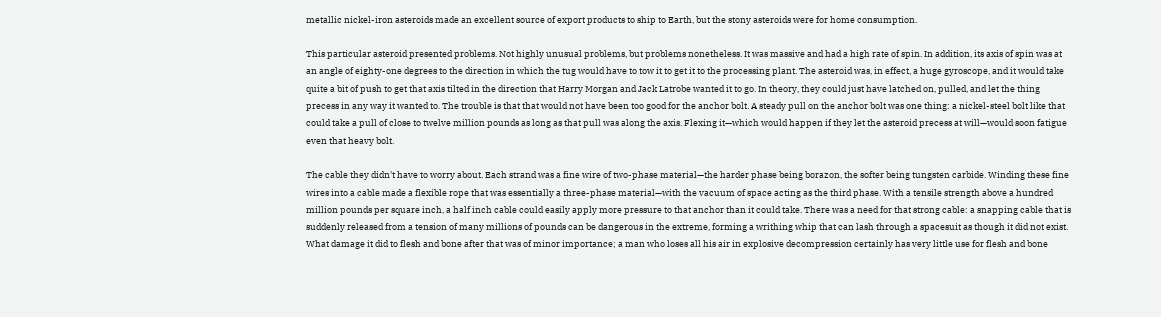metallic nickel-iron asteroids made an excellent source of export products to ship to Earth, but the stony asteroids were for home consumption.

This particular asteroid presented problems. Not highly unusual problems, but problems nonetheless. It was massive and had a high rate of spin. In addition, its axis of spin was at an angle of eighty-one degrees to the direction in which the tug would have to tow it to get it to the processing plant. The asteroid was, in effect, a huge gyroscope, and it would take quite a bit of push to get that axis tilted in the direction that Harry Morgan and Jack Latrobe wanted it to go. In theory, they could just have latched on, pulled, and let the thing precess in any way it wanted to. The trouble is that that would not have been too good for the anchor bolt. A steady pull on the anchor bolt was one thing: a nickel-steel bolt like that could take a pull of close to twelve million pounds as long as that pull was along the axis. Flexing it—which would happen if they let the asteroid precess at will—would soon fatigue even that heavy bolt.

The cable they didn't have to worry about. Each strand was a fine wire of two-phase material—the harder phase being borazon, the softer being tungsten carbide. Winding these fine wires into a cable made a flexible rope that was essentially a three-phase material—with the vacuum of space acting as the third phase. With a tensile strength above a hundred million pounds per square inch, a half inch cable could easily apply more pressure to that anchor than it could take. There was a need for that strong cable: a snapping cable that is suddenly released from a tension of many millions of pounds can be dangerous in the extreme, forming a writhing whip that can lash through a spacesuit as though it did not exist. What damage it did to flesh and bone after that was of minor importance; a man who loses all his air in explosive decompression certainly has very little use for flesh and bone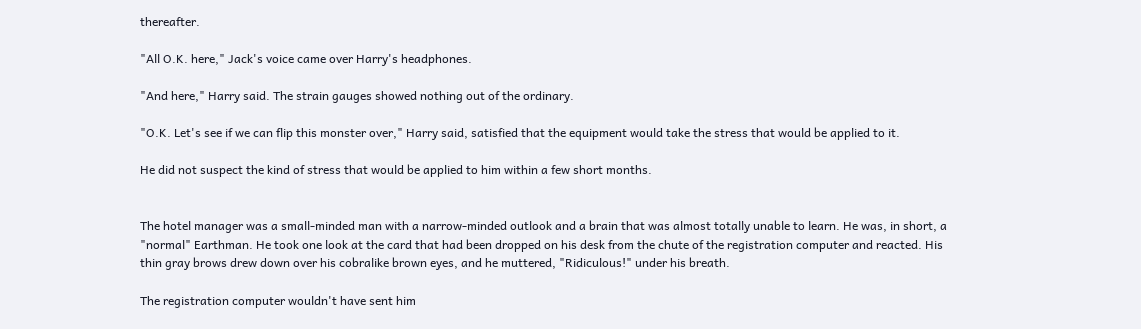thereafter.

"All O.K. here," Jack's voice came over Harry's headphones.

"And here," Harry said. The strain gauges showed nothing out of the ordinary.

"O.K. Let's see if we can flip this monster over," Harry said, satisfied that the equipment would take the stress that would be applied to it.

He did not suspect the kind of stress that would be applied to him within a few short months.


The hotel manager was a small-minded man with a narrow-minded outlook and a brain that was almost totally unable to learn. He was, in short, a "normal" Earthman. He took one look at the card that had been dropped on his desk from the chute of the registration computer and reacted. His thin gray brows drew down over his cobralike brown eyes, and he muttered, "Ridiculous!" under his breath.

The registration computer wouldn't have sent him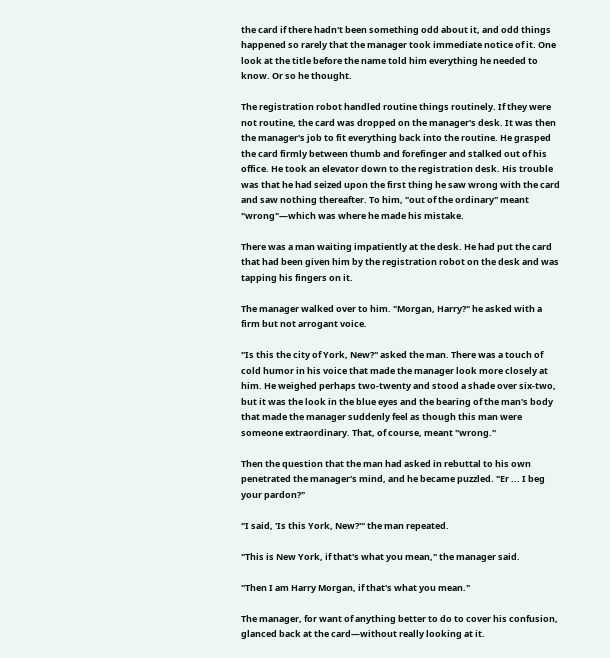the card if there hadn't been something odd about it, and odd things happened so rarely that the manager took immediate notice of it. One look at the title before the name told him everything he needed to know. Or so he thought.

The registration robot handled routine things routinely. If they were not routine, the card was dropped on the manager's desk. It was then the manager's job to fit everything back into the routine. He grasped the card firmly between thumb and forefinger and stalked out of his office. He took an elevator down to the registration desk. His trouble was that he had seized upon the first thing he saw wrong with the card and saw nothing thereafter. To him, "out of the ordinary" meant "wrong"—which was where he made his mistake.

There was a man waiting impatiently at the desk. He had put the card that had been given him by the registration robot on the desk and was tapping his fingers on it.

The manager walked over to him. "Morgan, Harry?" he asked with a firm but not arrogant voice.

"Is this the city of York, New?" asked the man. There was a touch of cold humor in his voice that made the manager look more closely at him. He weighed perhaps two-twenty and stood a shade over six-two, but it was the look in the blue eyes and the bearing of the man's body that made the manager suddenly feel as though this man were someone extraordinary. That, of course, meant "wrong."

Then the question that the man had asked in rebuttal to his own penetrated the manager's mind, and he became puzzled. "Er ... I beg your pardon?"

"I said, 'Is this York, New?'" the man repeated.

"This is New York, if that's what you mean," the manager said.

"Then I am Harry Morgan, if that's what you mean."

The manager, for want of anything better to do to cover his confusion, glanced back at the card—without really looking at it.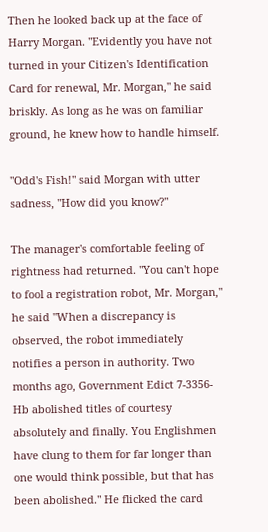Then he looked back up at the face of Harry Morgan. "Evidently you have not turned in your Citizen's Identification Card for renewal, Mr. Morgan," he said briskly. As long as he was on familiar ground, he knew how to handle himself.

"Odd's Fish!" said Morgan with utter sadness, "How did you know?"

The manager's comfortable feeling of rightness had returned. "You can't hope to fool a registration robot, Mr. Morgan," he said "When a discrepancy is observed, the robot immediately notifies a person in authority. Two months ago, Government Edict 7-3356-Hb abolished titles of courtesy absolutely and finally. You Englishmen have clung to them for far longer than one would think possible, but that has been abolished." He flicked the card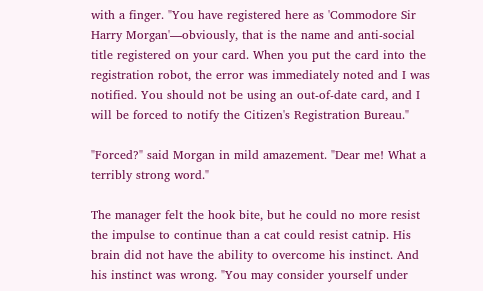with a finger. "You have registered here as 'Commodore Sir Harry Morgan'—obviously, that is the name and anti-social title registered on your card. When you put the card into the registration robot, the error was immediately noted and I was notified. You should not be using an out-of-date card, and I will be forced to notify the Citizen's Registration Bureau."

"Forced?" said Morgan in mild amazement. "Dear me! What a terribly strong word."

The manager felt the hook bite, but he could no more resist the impulse to continue than a cat could resist catnip. His brain did not have the ability to overcome his instinct. And his instinct was wrong. "You may consider yourself under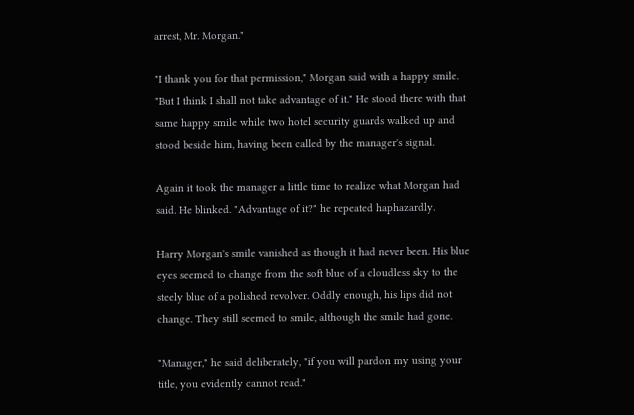arrest, Mr. Morgan."

"I thank you for that permission," Morgan said with a happy smile. "But I think I shall not take advantage of it." He stood there with that same happy smile while two hotel security guards walked up and stood beside him, having been called by the manager's signal.

Again it took the manager a little time to realize what Morgan had said. He blinked. "Advantage of it?" he repeated haphazardly.

Harry Morgan's smile vanished as though it had never been. His blue eyes seemed to change from the soft blue of a cloudless sky to the steely blue of a polished revolver. Oddly enough, his lips did not change. They still seemed to smile, although the smile had gone.

"Manager," he said deliberately, "if you will pardon my using your title, you evidently cannot read."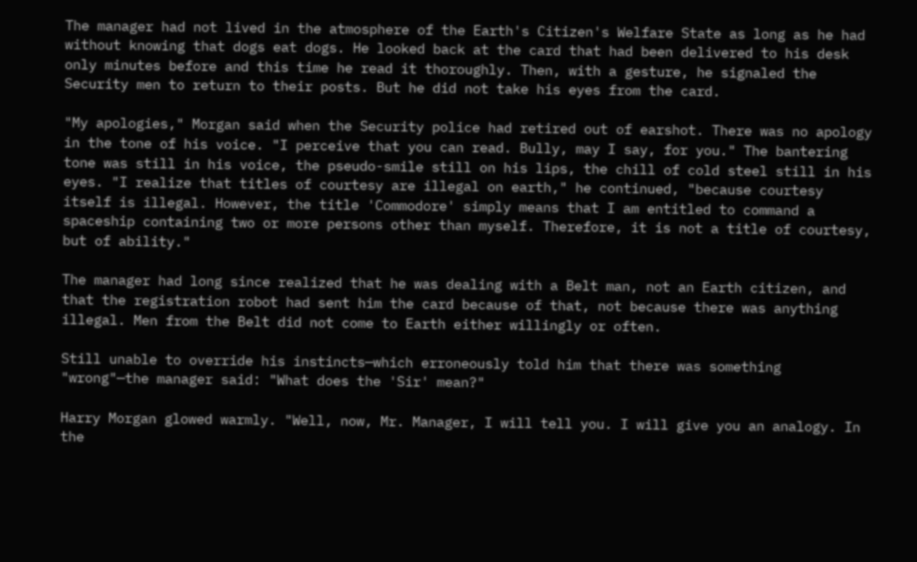The manager had not lived in the atmosphere of the Earth's Citizen's Welfare State as long as he had without knowing that dogs eat dogs. He looked back at the card that had been delivered to his desk only minutes before and this time he read it thoroughly. Then, with a gesture, he signaled the Security men to return to their posts. But he did not take his eyes from the card.

"My apologies," Morgan said when the Security police had retired out of earshot. There was no apology in the tone of his voice. "I perceive that you can read. Bully, may I say, for you." The bantering tone was still in his voice, the pseudo-smile still on his lips, the chill of cold steel still in his eyes. "I realize that titles of courtesy are illegal on earth," he continued, "because courtesy itself is illegal. However, the title 'Commodore' simply means that I am entitled to command a spaceship containing two or more persons other than myself. Therefore, it is not a title of courtesy, but of ability."

The manager had long since realized that he was dealing with a Belt man, not an Earth citizen, and that the registration robot had sent him the card because of that, not because there was anything illegal. Men from the Belt did not come to Earth either willingly or often.

Still unable to override his instincts—which erroneously told him that there was something "wrong"—the manager said: "What does the 'Sir' mean?"

Harry Morgan glowed warmly. "Well, now, Mr. Manager, I will tell you. I will give you an analogy. In the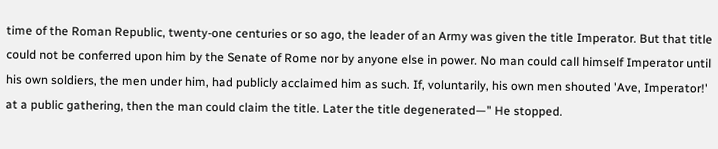time of the Roman Republic, twenty-one centuries or so ago, the leader of an Army was given the title Imperator. But that title could not be conferred upon him by the Senate of Rome nor by anyone else in power. No man could call himself Imperator until his own soldiers, the men under him, had publicly acclaimed him as such. If, voluntarily, his own men shouted 'Ave, Imperator!' at a public gathering, then the man could claim the title. Later the title degenerated—" He stopped.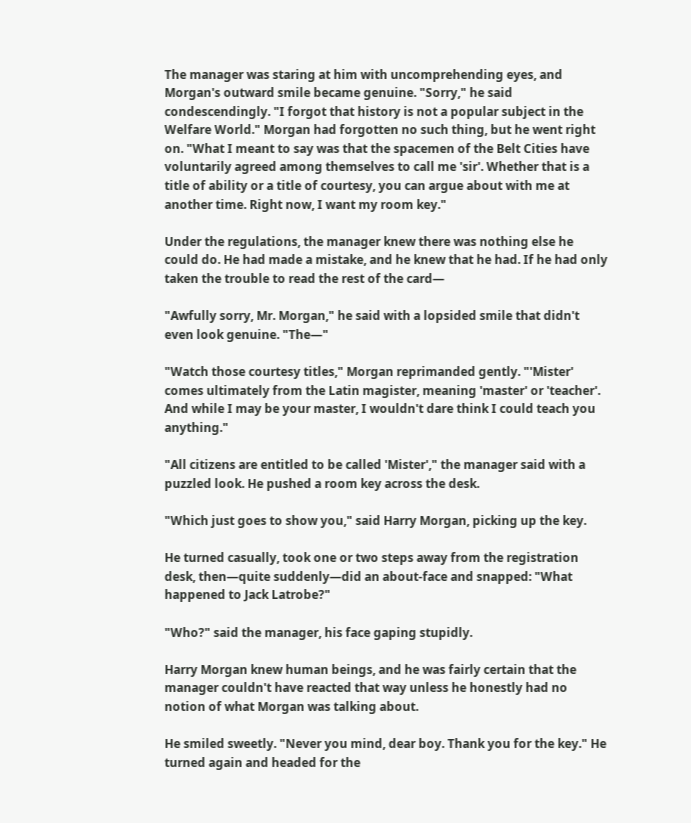The manager was staring at him with uncomprehending eyes, and Morgan's outward smile became genuine. "Sorry," he said condescendingly. "I forgot that history is not a popular subject in the Welfare World." Morgan had forgotten no such thing, but he went right on. "What I meant to say was that the spacemen of the Belt Cities have voluntarily agreed among themselves to call me 'sir'. Whether that is a title of ability or a title of courtesy, you can argue about with me at another time. Right now, I want my room key."

Under the regulations, the manager knew there was nothing else he could do. He had made a mistake, and he knew that he had. If he had only taken the trouble to read the rest of the card—

"Awfully sorry, Mr. Morgan," he said with a lopsided smile that didn't even look genuine. "The—"

"Watch those courtesy titles," Morgan reprimanded gently. "'Mister' comes ultimately from the Latin magister, meaning 'master' or 'teacher'. And while I may be your master, I wouldn't dare think I could teach you anything."

"All citizens are entitled to be called 'Mister'," the manager said with a puzzled look. He pushed a room key across the desk.

"Which just goes to show you," said Harry Morgan, picking up the key.

He turned casually, took one or two steps away from the registration desk, then—quite suddenly—did an about-face and snapped: "What happened to Jack Latrobe?"

"Who?" said the manager, his face gaping stupidly.

Harry Morgan knew human beings, and he was fairly certain that the manager couldn't have reacted that way unless he honestly had no notion of what Morgan was talking about.

He smiled sweetly. "Never you mind, dear boy. Thank you for the key." He turned again and headed for the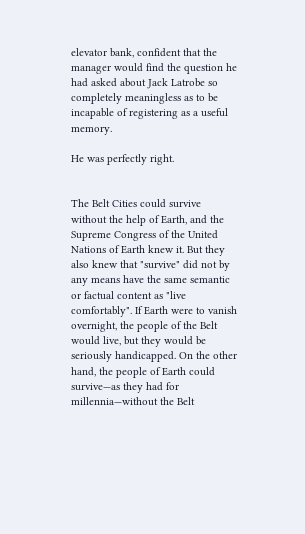elevator bank, confident that the manager would find the question he had asked about Jack Latrobe so completely meaningless as to be incapable of registering as a useful memory.

He was perfectly right.


The Belt Cities could survive without the help of Earth, and the Supreme Congress of the United Nations of Earth knew it. But they also knew that "survive" did not by any means have the same semantic or factual content as "live comfortably". If Earth were to vanish overnight, the people of the Belt would live, but they would be seriously handicapped. On the other hand, the people of Earth could survive—as they had for millennia—without the Belt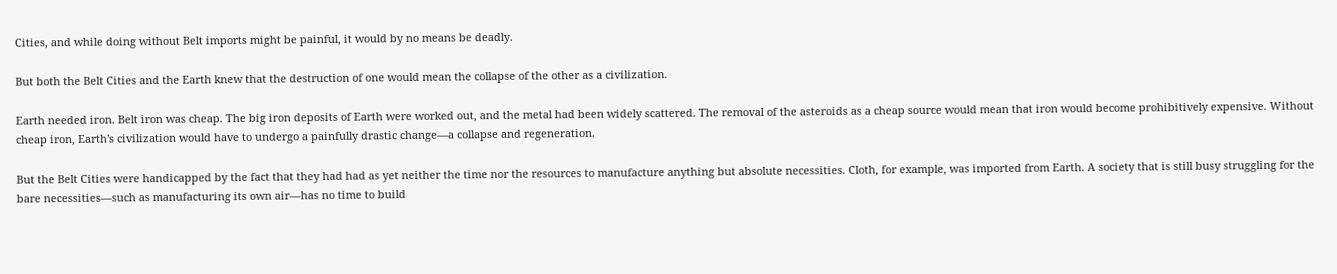Cities, and while doing without Belt imports might be painful, it would by no means be deadly.

But both the Belt Cities and the Earth knew that the destruction of one would mean the collapse of the other as a civilization.

Earth needed iron. Belt iron was cheap. The big iron deposits of Earth were worked out, and the metal had been widely scattered. The removal of the asteroids as a cheap source would mean that iron would become prohibitively expensive. Without cheap iron, Earth's civilization would have to undergo a painfully drastic change—a collapse and regeneration.

But the Belt Cities were handicapped by the fact that they had had as yet neither the time nor the resources to manufacture anything but absolute necessities. Cloth, for example, was imported from Earth. A society that is still busy struggling for the bare necessities—such as manufacturing its own air—has no time to build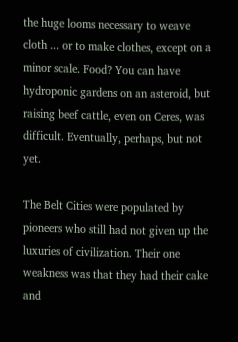the huge looms necessary to weave cloth ... or to make clothes, except on a minor scale. Food? You can have hydroponic gardens on an asteroid, but raising beef cattle, even on Ceres, was difficult. Eventually, perhaps, but not yet.

The Belt Cities were populated by pioneers who still had not given up the luxuries of civilization. Their one weakness was that they had their cake and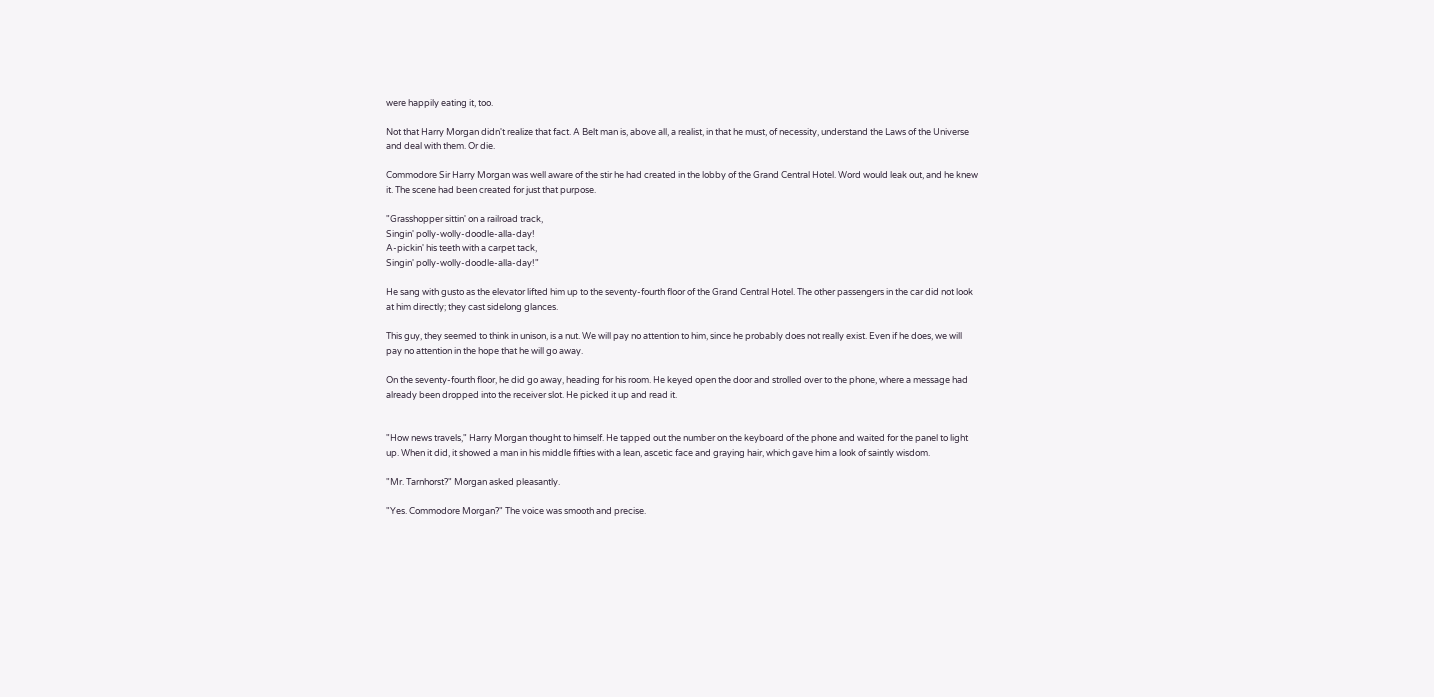were happily eating it, too.

Not that Harry Morgan didn't realize that fact. A Belt man is, above all, a realist, in that he must, of necessity, understand the Laws of the Universe and deal with them. Or die.

Commodore Sir Harry Morgan was well aware of the stir he had created in the lobby of the Grand Central Hotel. Word would leak out, and he knew it. The scene had been created for just that purpose.

"Grasshopper sittin' on a railroad track,
Singin' polly-wolly-doodle-alla-day!
A-pickin' his teeth with a carpet tack,
Singin' polly-wolly-doodle-alla-day!"

He sang with gusto as the elevator lifted him up to the seventy-fourth floor of the Grand Central Hotel. The other passengers in the car did not look at him directly; they cast sidelong glances.

This guy, they seemed to think in unison, is a nut. We will pay no attention to him, since he probably does not really exist. Even if he does, we will pay no attention in the hope that he will go away.

On the seventy-fourth floor, he did go away, heading for his room. He keyed open the door and strolled over to the phone, where a message had already been dropped into the receiver slot. He picked it up and read it.


"How news travels," Harry Morgan thought to himself. He tapped out the number on the keyboard of the phone and waited for the panel to light up. When it did, it showed a man in his middle fifties with a lean, ascetic face and graying hair, which gave him a look of saintly wisdom.

"Mr. Tarnhorst?" Morgan asked pleasantly.

"Yes. Commodore Morgan?" The voice was smooth and precise.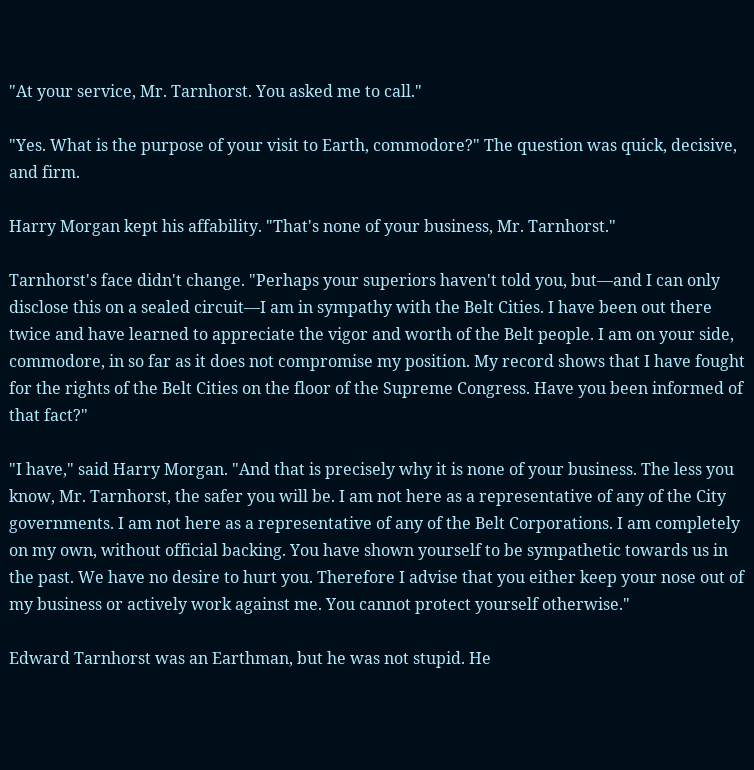"At your service, Mr. Tarnhorst. You asked me to call."

"Yes. What is the purpose of your visit to Earth, commodore?" The question was quick, decisive, and firm.

Harry Morgan kept his affability. "That's none of your business, Mr. Tarnhorst."

Tarnhorst's face didn't change. "Perhaps your superiors haven't told you, but—and I can only disclose this on a sealed circuit—I am in sympathy with the Belt Cities. I have been out there twice and have learned to appreciate the vigor and worth of the Belt people. I am on your side, commodore, in so far as it does not compromise my position. My record shows that I have fought for the rights of the Belt Cities on the floor of the Supreme Congress. Have you been informed of that fact?"

"I have," said Harry Morgan. "And that is precisely why it is none of your business. The less you know, Mr. Tarnhorst, the safer you will be. I am not here as a representative of any of the City governments. I am not here as a representative of any of the Belt Corporations. I am completely on my own, without official backing. You have shown yourself to be sympathetic towards us in the past. We have no desire to hurt you. Therefore I advise that you either keep your nose out of my business or actively work against me. You cannot protect yourself otherwise."

Edward Tarnhorst was an Earthman, but he was not stupid. He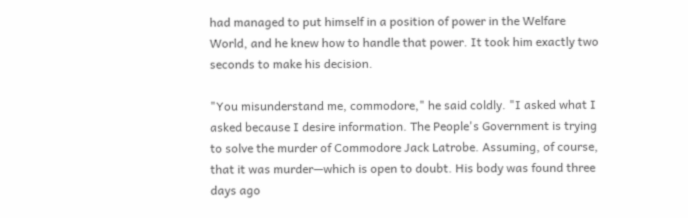had managed to put himself in a position of power in the Welfare World, and he knew how to handle that power. It took him exactly two seconds to make his decision.

"You misunderstand me, commodore," he said coldly. "I asked what I asked because I desire information. The People's Government is trying to solve the murder of Commodore Jack Latrobe. Assuming, of course, that it was murder—which is open to doubt. His body was found three days ago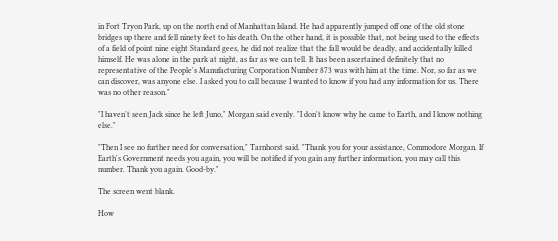in Fort Tryon Park, up on the north end of Manhattan Island. He had apparently jumped off one of the old stone bridges up there and fell ninety feet to his death. On the other hand, it is possible that, not being used to the effects of a field of point nine eight Standard gees, he did not realize that the fall would be deadly, and accidentally killed himself. He was alone in the park at night, as far as we can tell. It has been ascertained definitely that no representative of the People's Manufacturing Corporation Number 873 was with him at the time. Nor, so far as we can discover, was anyone else. I asked you to call because I wanted to know if you had any information for us. There was no other reason."

"I haven't seen Jack since he left Juno," Morgan said evenly. "I don't know why he came to Earth, and I know nothing else."

"Then I see no further need for conversation," Tarnhorst said. "Thank you for your assistance, Commodore Morgan. If Earth's Government needs you again, you will be notified if you gain any further information, you may call this number. Thank you again. Good-by."

The screen went blank.

How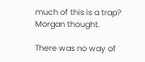much of this is a trap? Morgan thought.

There was no way of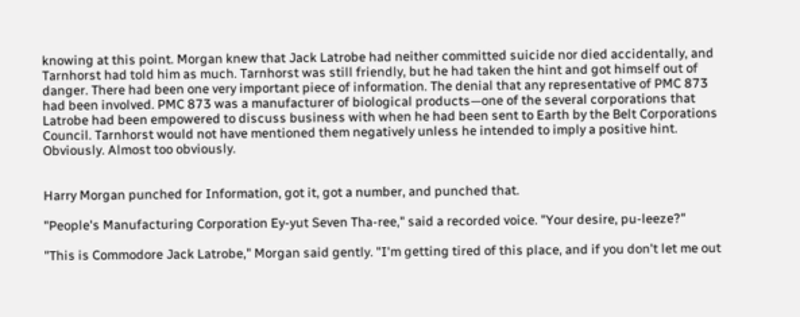knowing at this point. Morgan knew that Jack Latrobe had neither committed suicide nor died accidentally, and Tarnhorst had told him as much. Tarnhorst was still friendly, but he had taken the hint and got himself out of danger. There had been one very important piece of information. The denial that any representative of PMC 873 had been involved. PMC 873 was a manufacturer of biological products—one of the several corporations that Latrobe had been empowered to discuss business with when he had been sent to Earth by the Belt Corporations Council. Tarnhorst would not have mentioned them negatively unless he intended to imply a positive hint. Obviously. Almost too obviously.


Harry Morgan punched for Information, got it, got a number, and punched that.

"People's Manufacturing Corporation Ey-yut Seven Tha-ree," said a recorded voice. "Your desire, pu-leeze?"

"This is Commodore Jack Latrobe," Morgan said gently. "I'm getting tired of this place, and if you don't let me out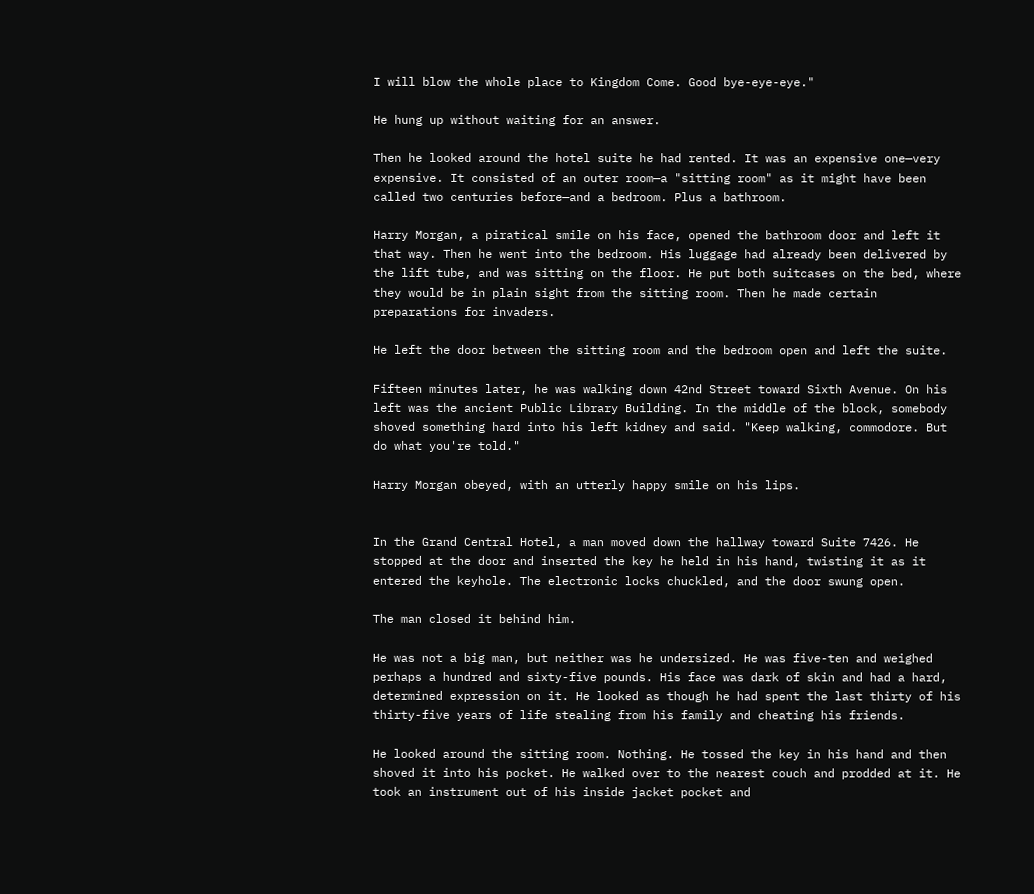I will blow the whole place to Kingdom Come. Good bye-eye-eye."

He hung up without waiting for an answer.

Then he looked around the hotel suite he had rented. It was an expensive one—very expensive. It consisted of an outer room—a "sitting room" as it might have been called two centuries before—and a bedroom. Plus a bathroom.

Harry Morgan, a piratical smile on his face, opened the bathroom door and left it that way. Then he went into the bedroom. His luggage had already been delivered by the lift tube, and was sitting on the floor. He put both suitcases on the bed, where they would be in plain sight from the sitting room. Then he made certain preparations for invaders.

He left the door between the sitting room and the bedroom open and left the suite.

Fifteen minutes later, he was walking down 42nd Street toward Sixth Avenue. On his left was the ancient Public Library Building. In the middle of the block, somebody shoved something hard into his left kidney and said. "Keep walking, commodore. But do what you're told."

Harry Morgan obeyed, with an utterly happy smile on his lips.


In the Grand Central Hotel, a man moved down the hallway toward Suite 7426. He stopped at the door and inserted the key he held in his hand, twisting it as it entered the keyhole. The electronic locks chuckled, and the door swung open.

The man closed it behind him.

He was not a big man, but neither was he undersized. He was five-ten and weighed perhaps a hundred and sixty-five pounds. His face was dark of skin and had a hard, determined expression on it. He looked as though he had spent the last thirty of his thirty-five years of life stealing from his family and cheating his friends.

He looked around the sitting room. Nothing. He tossed the key in his hand and then shoved it into his pocket. He walked over to the nearest couch and prodded at it. He took an instrument out of his inside jacket pocket and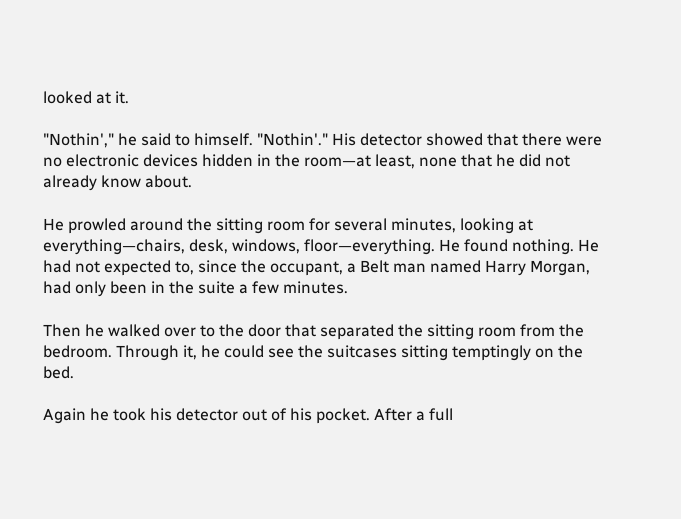looked at it.

"Nothin'," he said to himself. "Nothin'." His detector showed that there were no electronic devices hidden in the room—at least, none that he did not already know about.

He prowled around the sitting room for several minutes, looking at everything—chairs, desk, windows, floor—everything. He found nothing. He had not expected to, since the occupant, a Belt man named Harry Morgan, had only been in the suite a few minutes.

Then he walked over to the door that separated the sitting room from the bedroom. Through it, he could see the suitcases sitting temptingly on the bed.

Again he took his detector out of his pocket. After a full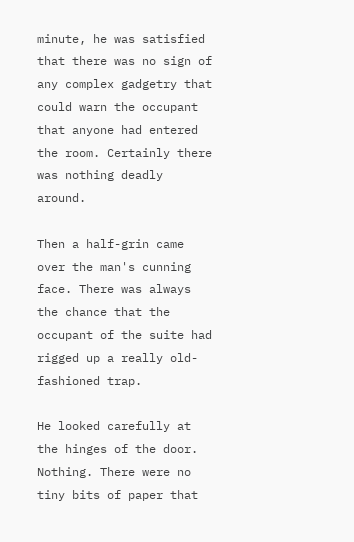minute, he was satisfied that there was no sign of any complex gadgetry that could warn the occupant that anyone had entered the room. Certainly there was nothing deadly around.

Then a half-grin came over the man's cunning face. There was always the chance that the occupant of the suite had rigged up a really old-fashioned trap.

He looked carefully at the hinges of the door. Nothing. There were no tiny bits of paper that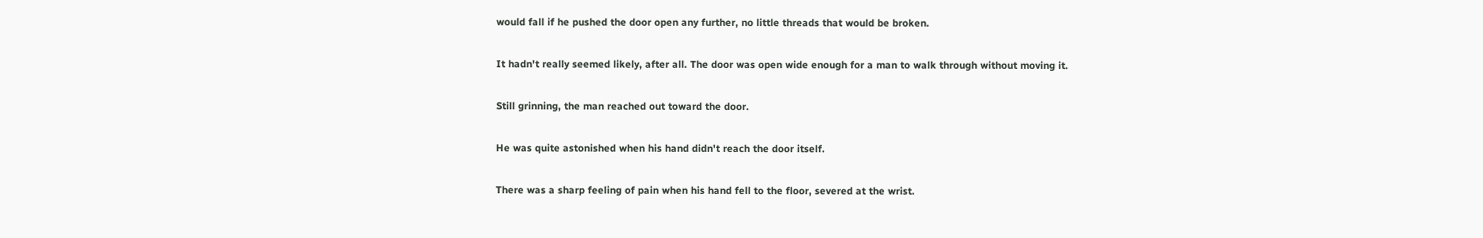would fall if he pushed the door open any further, no little threads that would be broken.

It hadn't really seemed likely, after all. The door was open wide enough for a man to walk through without moving it.

Still grinning, the man reached out toward the door.

He was quite astonished when his hand didn't reach the door itself.

There was a sharp feeling of pain when his hand fell to the floor, severed at the wrist.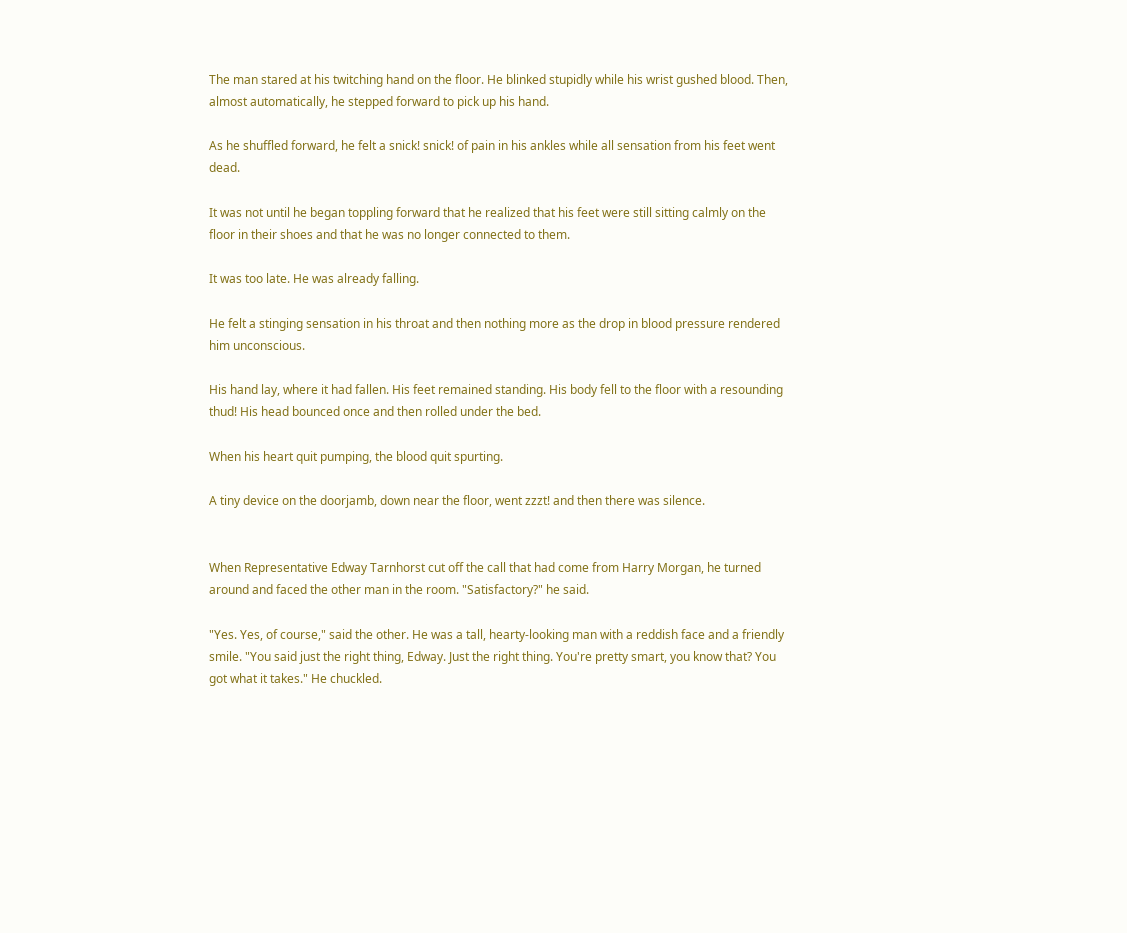The man stared at his twitching hand on the floor. He blinked stupidly while his wrist gushed blood. Then, almost automatically, he stepped forward to pick up his hand.

As he shuffled forward, he felt a snick! snick! of pain in his ankles while all sensation from his feet went dead.

It was not until he began toppling forward that he realized that his feet were still sitting calmly on the floor in their shoes and that he was no longer connected to them.

It was too late. He was already falling.

He felt a stinging sensation in his throat and then nothing more as the drop in blood pressure rendered him unconscious.

His hand lay, where it had fallen. His feet remained standing. His body fell to the floor with a resounding thud! His head bounced once and then rolled under the bed.

When his heart quit pumping, the blood quit spurting.

A tiny device on the doorjamb, down near the floor, went zzzt! and then there was silence.


When Representative Edway Tarnhorst cut off the call that had come from Harry Morgan, he turned around and faced the other man in the room. "Satisfactory?" he said.

"Yes. Yes, of course," said the other. He was a tall, hearty-looking man with a reddish face and a friendly smile. "You said just the right thing, Edway. Just the right thing. You're pretty smart, you know that? You got what it takes." He chuckled.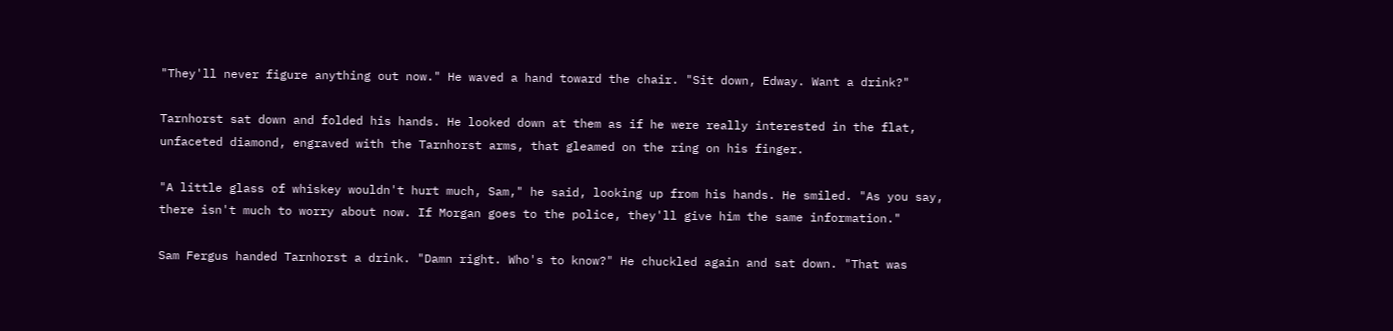"They'll never figure anything out now." He waved a hand toward the chair. "Sit down, Edway. Want a drink?"

Tarnhorst sat down and folded his hands. He looked down at them as if he were really interested in the flat, unfaceted diamond, engraved with the Tarnhorst arms, that gleamed on the ring on his finger.

"A little glass of whiskey wouldn't hurt much, Sam," he said, looking up from his hands. He smiled. "As you say, there isn't much to worry about now. If Morgan goes to the police, they'll give him the same information."

Sam Fergus handed Tarnhorst a drink. "Damn right. Who's to know?" He chuckled again and sat down. "That was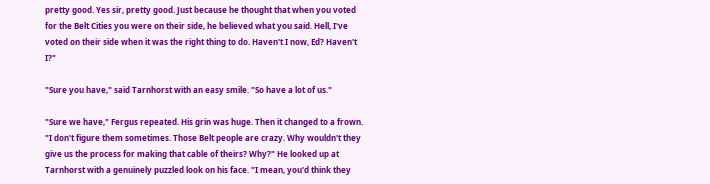pretty good. Yes sir, pretty good. Just because he thought that when you voted for the Belt Cities you were on their side, he believed what you said. Hell, I've voted on their side when it was the right thing to do. Haven't I now, Ed? Haven't I?"

"Sure you have," said Tarnhorst with an easy smile. "So have a lot of us."

"Sure we have," Fergus repeated. His grin was huge. Then it changed to a frown. "I don't figure them sometimes. Those Belt people are crazy. Why wouldn't they give us the process for making that cable of theirs? Why?" He looked up at Tarnhorst with a genuinely puzzled look on his face. "I mean, you'd think they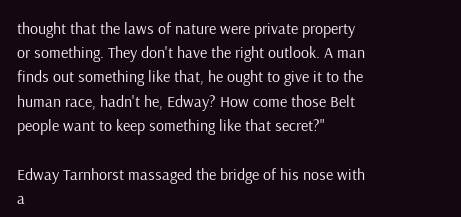thought that the laws of nature were private property or something. They don't have the right outlook. A man finds out something like that, he ought to give it to the human race, hadn't he, Edway? How come those Belt people want to keep something like that secret?"

Edway Tarnhorst massaged the bridge of his nose with a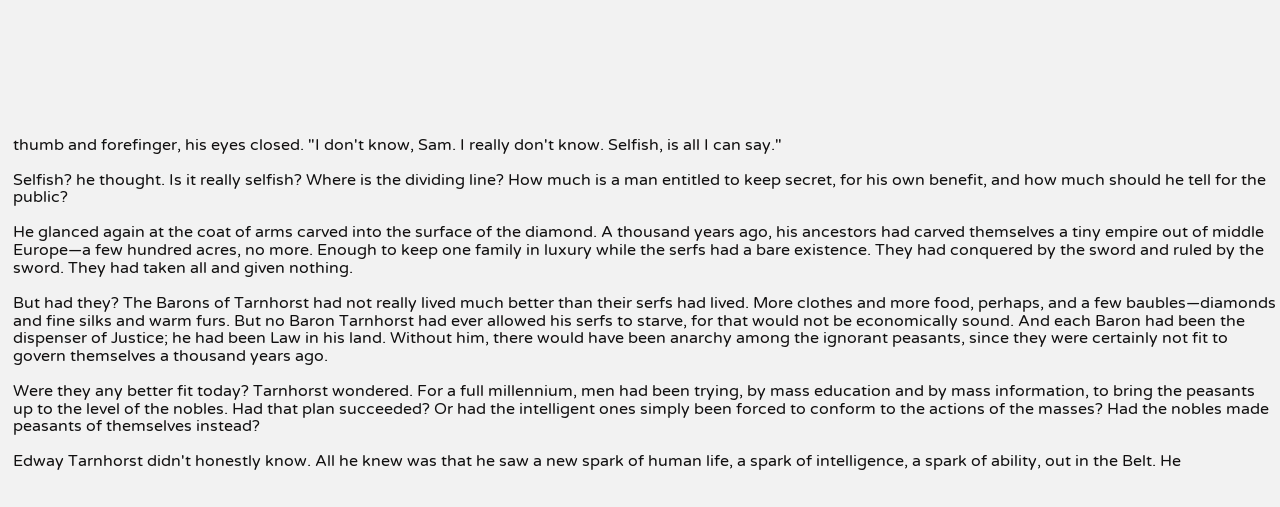thumb and forefinger, his eyes closed. "I don't know, Sam. I really don't know. Selfish, is all I can say."

Selfish? he thought. Is it really selfish? Where is the dividing line? How much is a man entitled to keep secret, for his own benefit, and how much should he tell for the public?

He glanced again at the coat of arms carved into the surface of the diamond. A thousand years ago, his ancestors had carved themselves a tiny empire out of middle Europe—a few hundred acres, no more. Enough to keep one family in luxury while the serfs had a bare existence. They had conquered by the sword and ruled by the sword. They had taken all and given nothing.

But had they? The Barons of Tarnhorst had not really lived much better than their serfs had lived. More clothes and more food, perhaps, and a few baubles—diamonds and fine silks and warm furs. But no Baron Tarnhorst had ever allowed his serfs to starve, for that would not be economically sound. And each Baron had been the dispenser of Justice; he had been Law in his land. Without him, there would have been anarchy among the ignorant peasants, since they were certainly not fit to govern themselves a thousand years ago.

Were they any better fit today? Tarnhorst wondered. For a full millennium, men had been trying, by mass education and by mass information, to bring the peasants up to the level of the nobles. Had that plan succeeded? Or had the intelligent ones simply been forced to conform to the actions of the masses? Had the nobles made peasants of themselves instead?

Edway Tarnhorst didn't honestly know. All he knew was that he saw a new spark of human life, a spark of intelligence, a spark of ability, out in the Belt. He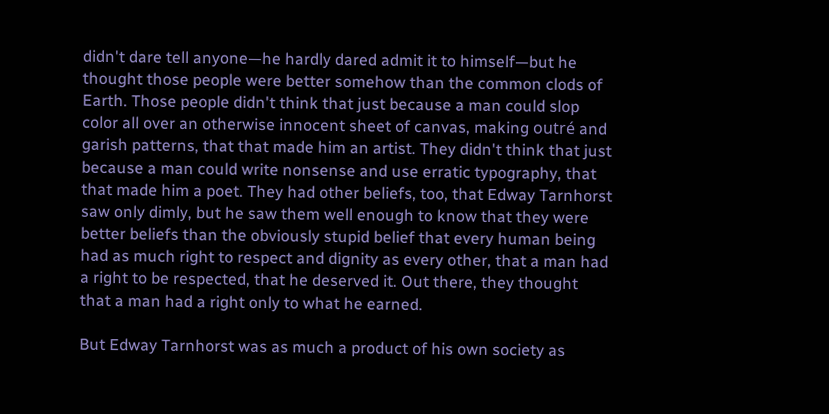didn't dare tell anyone—he hardly dared admit it to himself—but he thought those people were better somehow than the common clods of Earth. Those people didn't think that just because a man could slop color all over an otherwise innocent sheet of canvas, making outré and garish patterns, that that made him an artist. They didn't think that just because a man could write nonsense and use erratic typography, that that made him a poet. They had other beliefs, too, that Edway Tarnhorst saw only dimly, but he saw them well enough to know that they were better beliefs than the obviously stupid belief that every human being had as much right to respect and dignity as every other, that a man had a right to be respected, that he deserved it. Out there, they thought that a man had a right only to what he earned.

But Edway Tarnhorst was as much a product of his own society as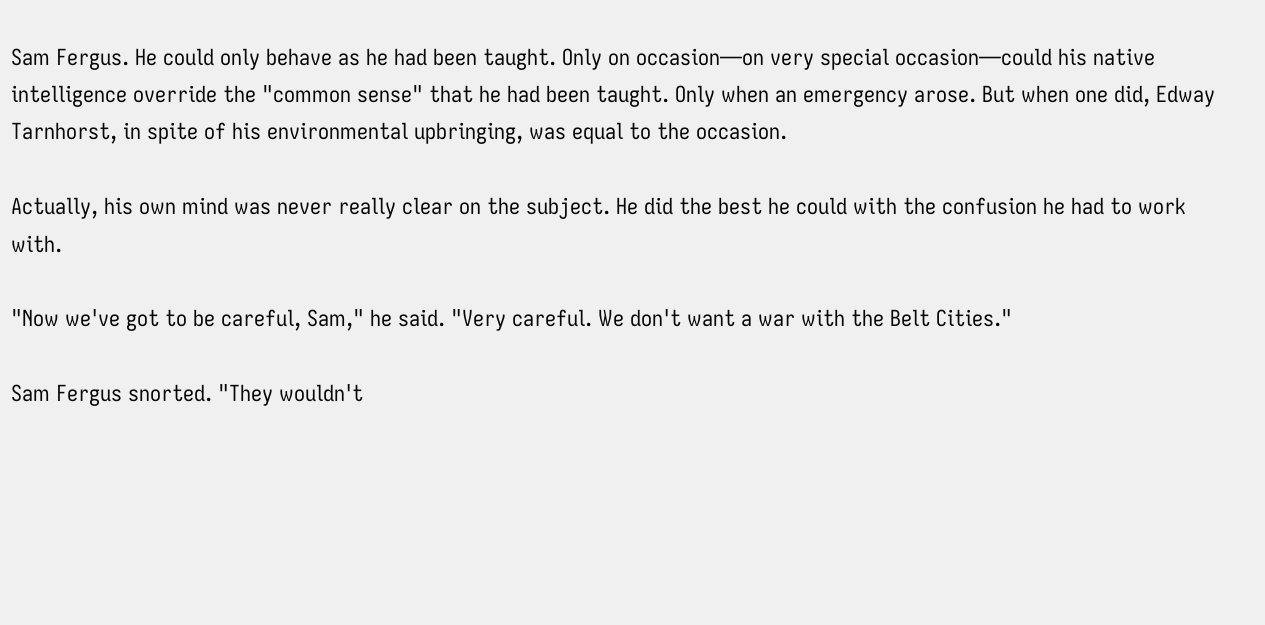Sam Fergus. He could only behave as he had been taught. Only on occasion—on very special occasion—could his native intelligence override the "common sense" that he had been taught. Only when an emergency arose. But when one did, Edway Tarnhorst, in spite of his environmental upbringing, was equal to the occasion.

Actually, his own mind was never really clear on the subject. He did the best he could with the confusion he had to work with.

"Now we've got to be careful, Sam," he said. "Very careful. We don't want a war with the Belt Cities."

Sam Fergus snorted. "They wouldn't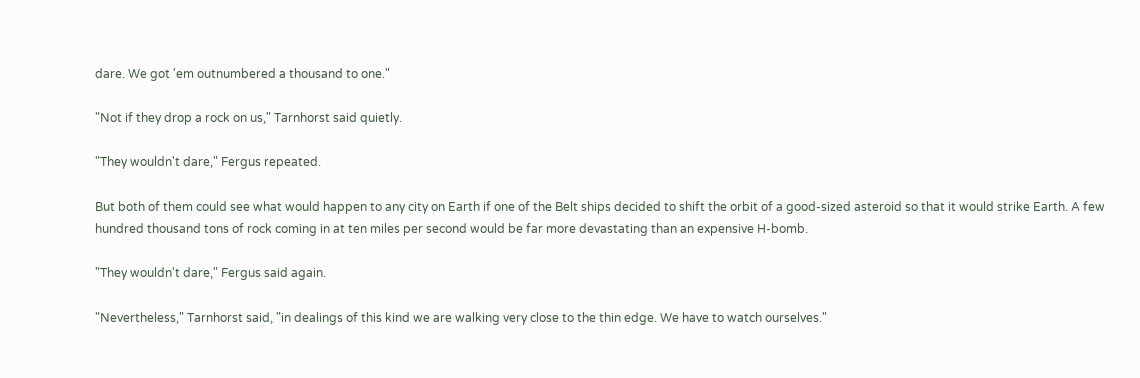dare. We got 'em outnumbered a thousand to one."

"Not if they drop a rock on us," Tarnhorst said quietly.

"They wouldn't dare," Fergus repeated.

But both of them could see what would happen to any city on Earth if one of the Belt ships decided to shift the orbit of a good-sized asteroid so that it would strike Earth. A few hundred thousand tons of rock coming in at ten miles per second would be far more devastating than an expensive H-bomb.

"They wouldn't dare," Fergus said again.

"Nevertheless," Tarnhorst said, "in dealings of this kind we are walking very close to the thin edge. We have to watch ourselves."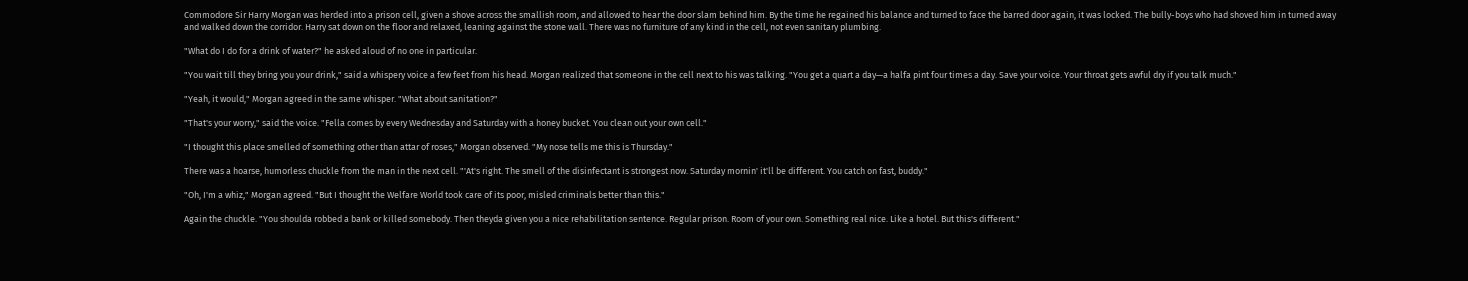Commodore Sir Harry Morgan was herded into a prison cell, given a shove across the smallish room, and allowed to hear the door slam behind him. By the time he regained his balance and turned to face the barred door again, it was locked. The bully-boys who had shoved him in turned away and walked down the corridor. Harry sat down on the floor and relaxed, leaning against the stone wall. There was no furniture of any kind in the cell, not even sanitary plumbing.

"What do I do for a drink of water?" he asked aloud of no one in particular.

"You wait till they bring you your drink," said a whispery voice a few feet from his head. Morgan realized that someone in the cell next to his was talking. "You get a quart a day—a halfa pint four times a day. Save your voice. Your throat gets awful dry if you talk much."

"Yeah, it would," Morgan agreed in the same whisper. "What about sanitation?"

"That's your worry," said the voice. "Fella comes by every Wednesday and Saturday with a honey bucket. You clean out your own cell."

"I thought this place smelled of something other than attar of roses," Morgan observed. "My nose tells me this is Thursday."

There was a hoarse, humorless chuckle from the man in the next cell. "'At's right. The smell of the disinfectant is strongest now. Saturday mornin' it'll be different. You catch on fast, buddy."

"Oh, I'm a whiz," Morgan agreed. "But I thought the Welfare World took care of its poor, misled criminals better than this."

Again the chuckle. "You shoulda robbed a bank or killed somebody. Then theyda given you a nice rehabilitation sentence. Regular prison. Room of your own. Something real nice. Like a hotel. But this's different."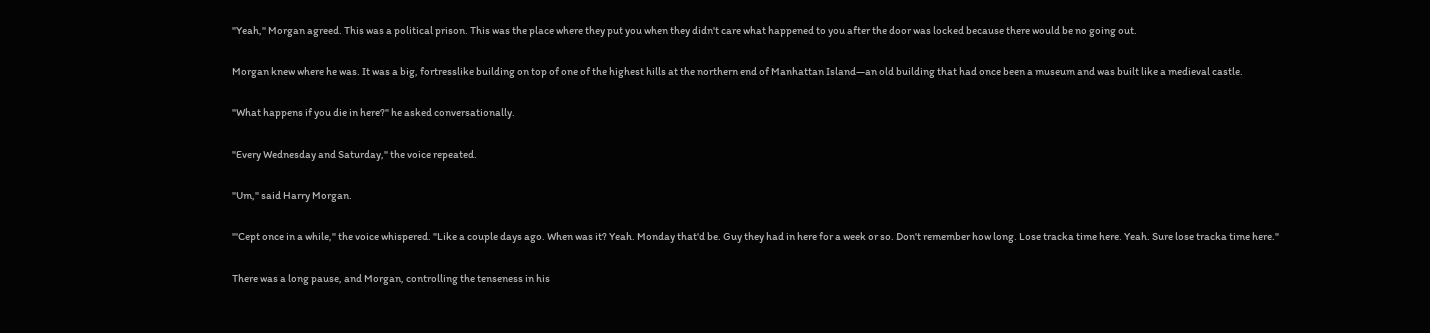"Yeah," Morgan agreed. This was a political prison. This was the place where they put you when they didn't care what happened to you after the door was locked because there would be no going out.

Morgan knew where he was. It was a big, fortresslike building on top of one of the highest hills at the northern end of Manhattan Island—an old building that had once been a museum and was built like a medieval castle.

"What happens if you die in here?" he asked conversationally.

"Every Wednesday and Saturday," the voice repeated.

"Um," said Harry Morgan.

"'Cept once in a while," the voice whispered. "Like a couple days ago. When was it? Yeah. Monday that'd be. Guy they had in here for a week or so. Don't remember how long. Lose tracka time here. Yeah. Sure lose tracka time here."

There was a long pause, and Morgan, controlling the tenseness in his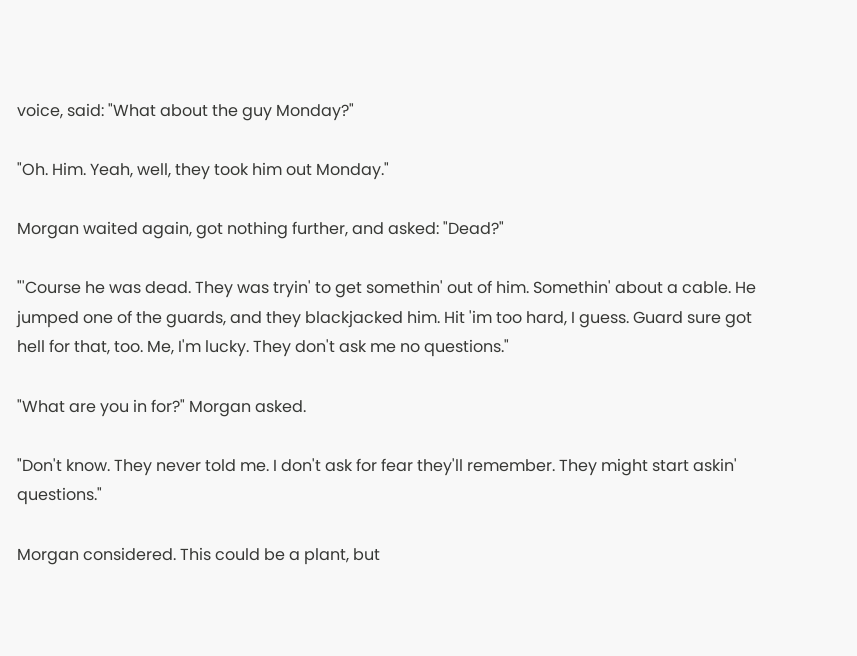voice, said: "What about the guy Monday?"

"Oh. Him. Yeah, well, they took him out Monday."

Morgan waited again, got nothing further, and asked: "Dead?"

"'Course he was dead. They was tryin' to get somethin' out of him. Somethin' about a cable. He jumped one of the guards, and they blackjacked him. Hit 'im too hard, I guess. Guard sure got hell for that, too. Me, I'm lucky. They don't ask me no questions."

"What are you in for?" Morgan asked.

"Don't know. They never told me. I don't ask for fear they'll remember. They might start askin' questions."

Morgan considered. This could be a plant, but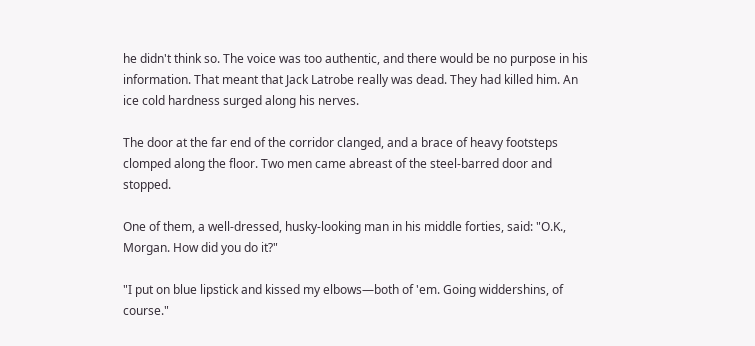he didn't think so. The voice was too authentic, and there would be no purpose in his information. That meant that Jack Latrobe really was dead. They had killed him. An ice cold hardness surged along his nerves.

The door at the far end of the corridor clanged, and a brace of heavy footsteps clomped along the floor. Two men came abreast of the steel-barred door and stopped.

One of them, a well-dressed, husky-looking man in his middle forties, said: "O.K., Morgan. How did you do it?"

"I put on blue lipstick and kissed my elbows—both of 'em. Going widdershins, of course."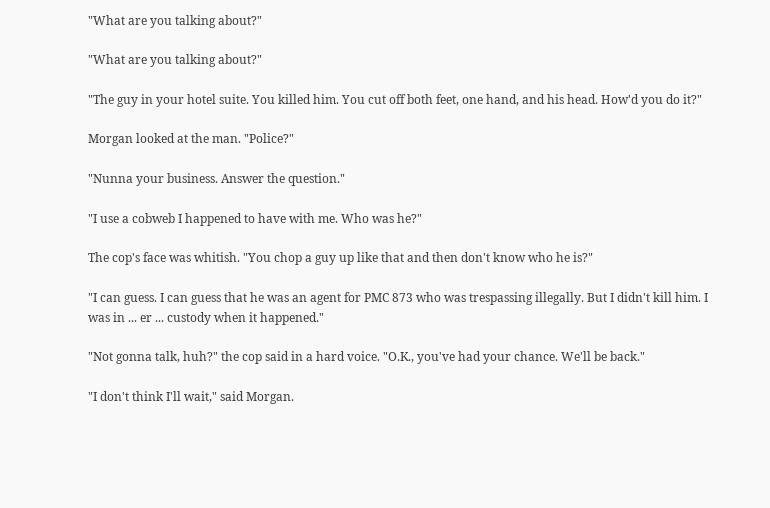"What are you talking about?"

"What are you talking about?"

"The guy in your hotel suite. You killed him. You cut off both feet, one hand, and his head. How'd you do it?"

Morgan looked at the man. "Police?"

"Nunna your business. Answer the question."

"I use a cobweb I happened to have with me. Who was he?"

The cop's face was whitish. "You chop a guy up like that and then don't know who he is?"

"I can guess. I can guess that he was an agent for PMC 873 who was trespassing illegally. But I didn't kill him. I was in ... er ... custody when it happened."

"Not gonna talk, huh?" the cop said in a hard voice. "O.K., you've had your chance. We'll be back."

"I don't think I'll wait," said Morgan.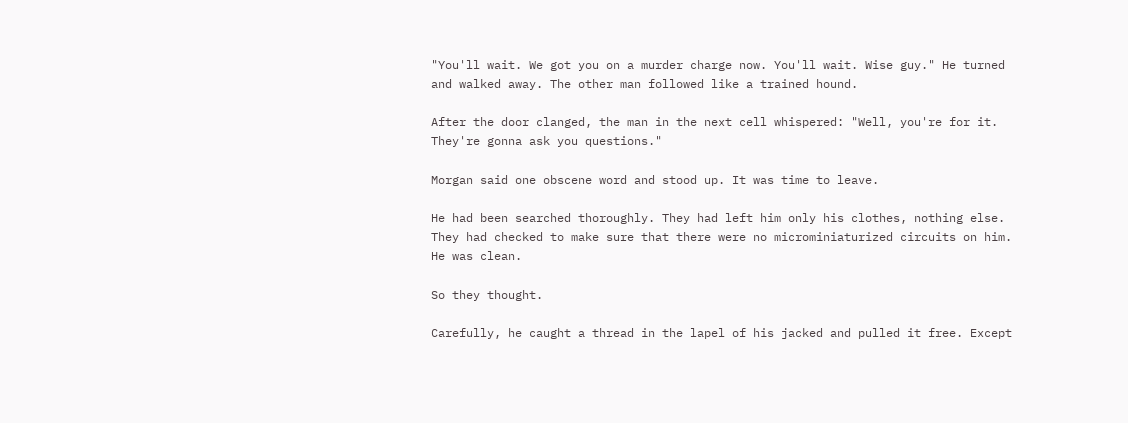"You'll wait. We got you on a murder charge now. You'll wait. Wise guy." He turned and walked away. The other man followed like a trained hound.

After the door clanged, the man in the next cell whispered: "Well, you're for it. They're gonna ask you questions."

Morgan said one obscene word and stood up. It was time to leave.

He had been searched thoroughly. They had left him only his clothes, nothing else. They had checked to make sure that there were no microminiaturized circuits on him. He was clean.

So they thought.

Carefully, he caught a thread in the lapel of his jacked and pulled it free. Except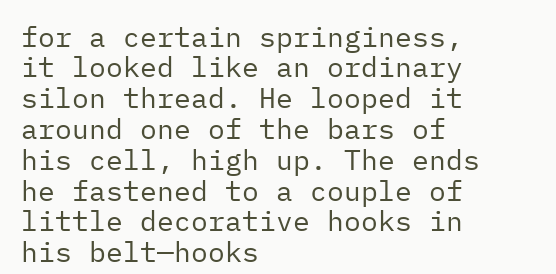for a certain springiness, it looked like an ordinary silon thread. He looped it around one of the bars of his cell, high up. The ends he fastened to a couple of little decorative hooks in his belt—hooks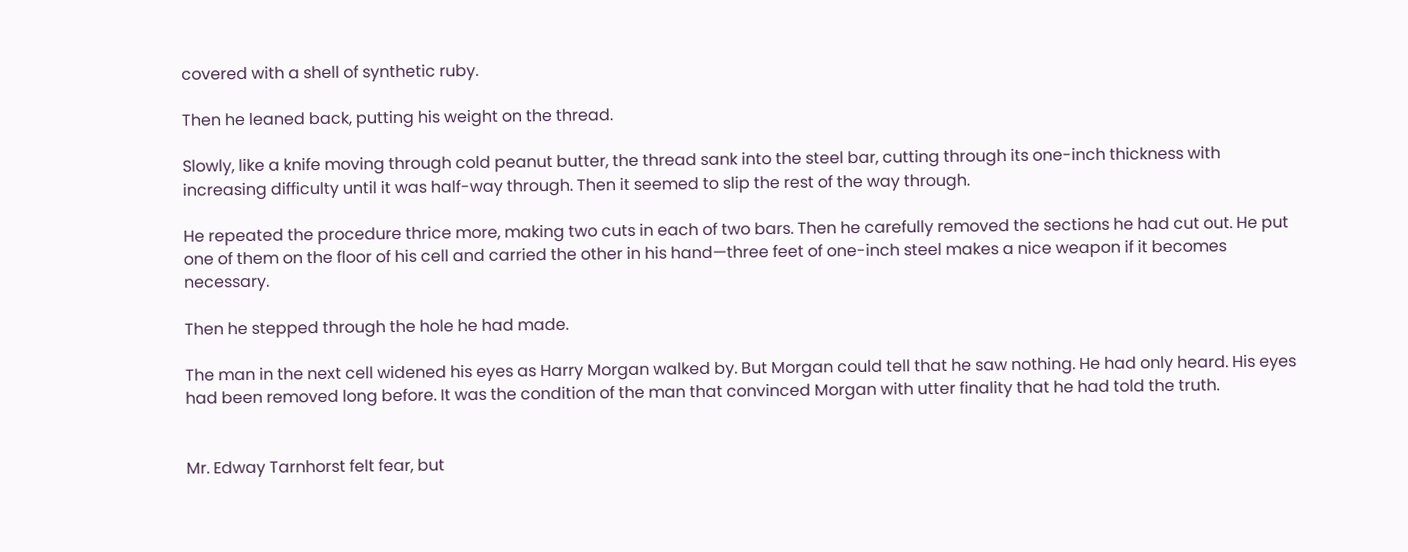covered with a shell of synthetic ruby.

Then he leaned back, putting his weight on the thread.

Slowly, like a knife moving through cold peanut butter, the thread sank into the steel bar, cutting through its one-inch thickness with increasing difficulty until it was half-way through. Then it seemed to slip the rest of the way through.

He repeated the procedure thrice more, making two cuts in each of two bars. Then he carefully removed the sections he had cut out. He put one of them on the floor of his cell and carried the other in his hand—three feet of one-inch steel makes a nice weapon if it becomes necessary.

Then he stepped through the hole he had made.

The man in the next cell widened his eyes as Harry Morgan walked by. But Morgan could tell that he saw nothing. He had only heard. His eyes had been removed long before. It was the condition of the man that convinced Morgan with utter finality that he had told the truth.


Mr. Edway Tarnhorst felt fear, but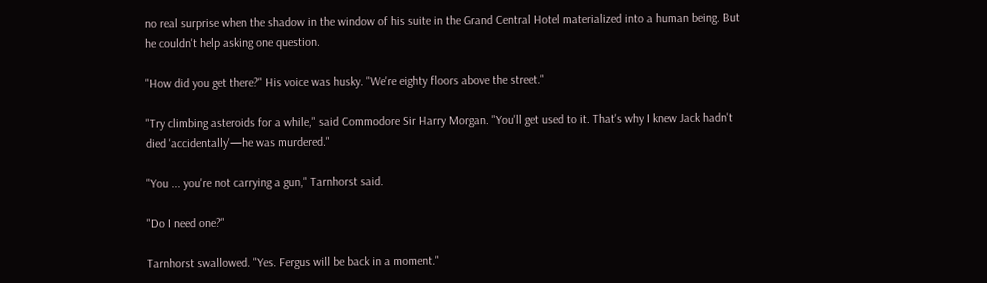no real surprise when the shadow in the window of his suite in the Grand Central Hotel materialized into a human being. But he couldn't help asking one question.

"How did you get there?" His voice was husky. "We're eighty floors above the street."

"Try climbing asteroids for a while," said Commodore Sir Harry Morgan. "You'll get used to it. That's why I knew Jack hadn't died 'accidentally'—he was murdered."

"You ... you're not carrying a gun," Tarnhorst said.

"Do I need one?"

Tarnhorst swallowed. "Yes. Fergus will be back in a moment."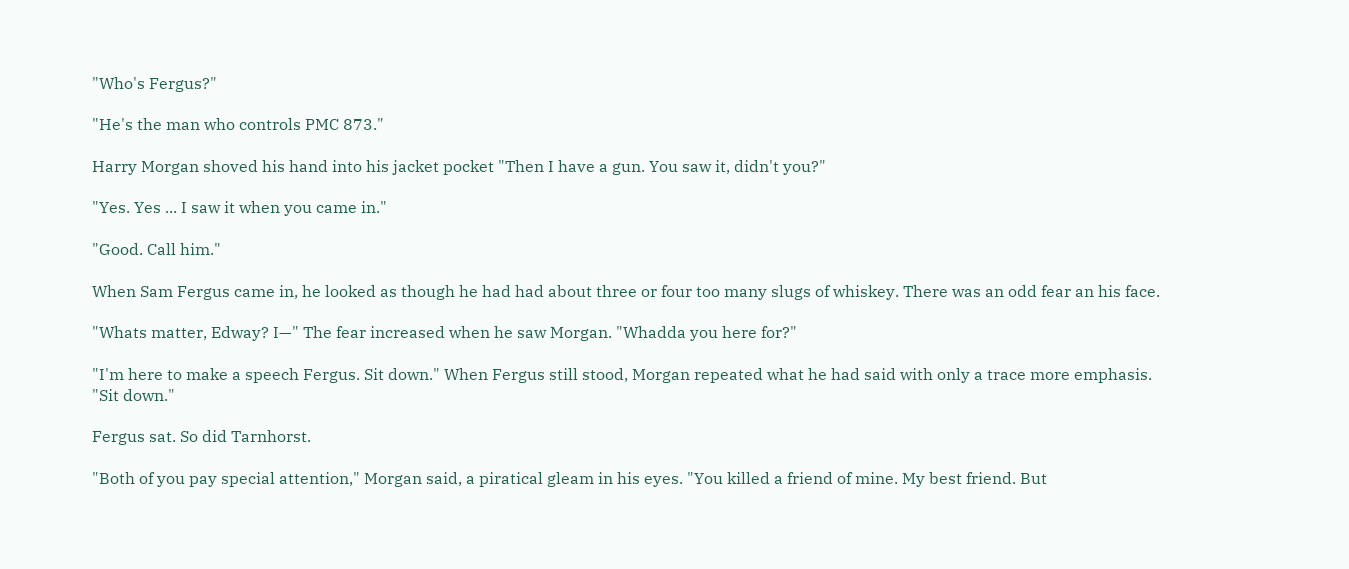"Who's Fergus?"

"He's the man who controls PMC 873."

Harry Morgan shoved his hand into his jacket pocket "Then I have a gun. You saw it, didn't you?"

"Yes. Yes ... I saw it when you came in."

"Good. Call him."

When Sam Fergus came in, he looked as though he had had about three or four too many slugs of whiskey. There was an odd fear an his face.

"Whats matter, Edway? I—" The fear increased when he saw Morgan. "Whadda you here for?"

"I'm here to make a speech Fergus. Sit down." When Fergus still stood, Morgan repeated what he had said with only a trace more emphasis. "Sit down."

Fergus sat. So did Tarnhorst.

"Both of you pay special attention," Morgan said, a piratical gleam in his eyes. "You killed a friend of mine. My best friend. But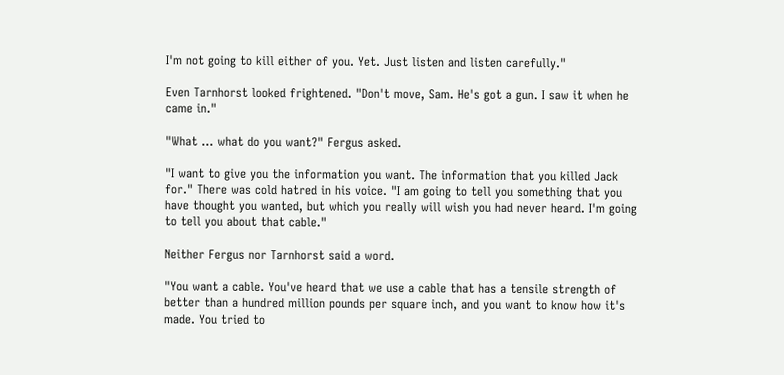I'm not going to kill either of you. Yet. Just listen and listen carefully."

Even Tarnhorst looked frightened. "Don't move, Sam. He's got a gun. I saw it when he came in."

"What ... what do you want?" Fergus asked.

"I want to give you the information you want. The information that you killed Jack for." There was cold hatred in his voice. "I am going to tell you something that you have thought you wanted, but which you really will wish you had never heard. I'm going to tell you about that cable."

Neither Fergus nor Tarnhorst said a word.

"You want a cable. You've heard that we use a cable that has a tensile strength of better than a hundred million pounds per square inch, and you want to know how it's made. You tried to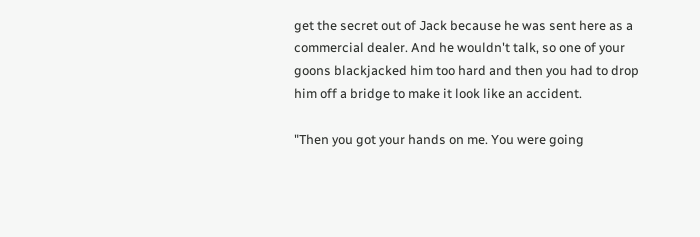get the secret out of Jack because he was sent here as a commercial dealer. And he wouldn't talk, so one of your goons blackjacked him too hard and then you had to drop him off a bridge to make it look like an accident.

"Then you got your hands on me. You were going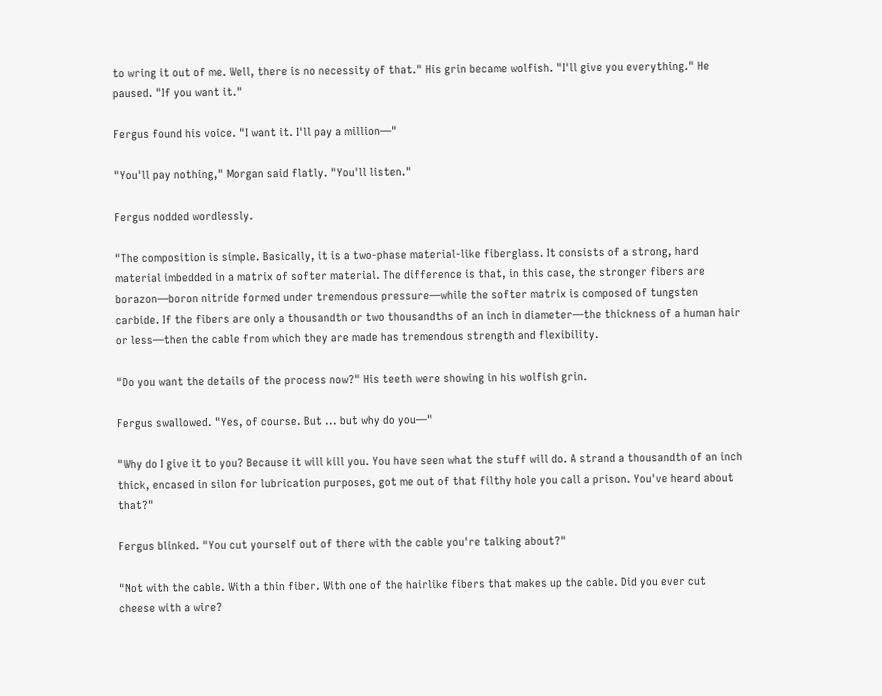to wring it out of me. Well, there is no necessity of that." His grin became wolfish. "I'll give you everything." He paused. "If you want it."

Fergus found his voice. "I want it. I'll pay a million—"

"You'll pay nothing," Morgan said flatly. "You'll listen."

Fergus nodded wordlessly.

"The composition is simple. Basically, it is a two-phase material-like fiberglass. It consists of a strong, hard material imbedded in a matrix of softer material. The difference is that, in this case, the stronger fibers are borazon—boron nitride formed under tremendous pressure—while the softer matrix is composed of tungsten carbide. If the fibers are only a thousandth or two thousandths of an inch in diameter—the thickness of a human hair or less—then the cable from which they are made has tremendous strength and flexibility.

"Do you want the details of the process now?" His teeth were showing in his wolfish grin.

Fergus swallowed. "Yes, of course. But ... but why do you—"

"Why do I give it to you? Because it will kill you. You have seen what the stuff will do. A strand a thousandth of an inch thick, encased in silon for lubrication purposes, got me out of that filthy hole you call a prison. You've heard about that?"

Fergus blinked. "You cut yourself out of there with the cable you're talking about?"

"Not with the cable. With a thin fiber. With one of the hairlike fibers that makes up the cable. Did you ever cut cheese with a wire?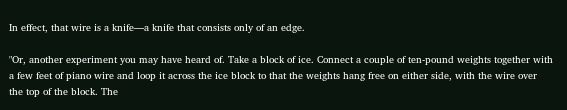In effect, that wire is a knife—a knife that consists only of an edge.

"Or, another experiment you may have heard of. Take a block of ice. Connect a couple of ten-pound weights together with a few feet of piano wire and loop it across the ice block to that the weights hang free on either side, with the wire over the top of the block. The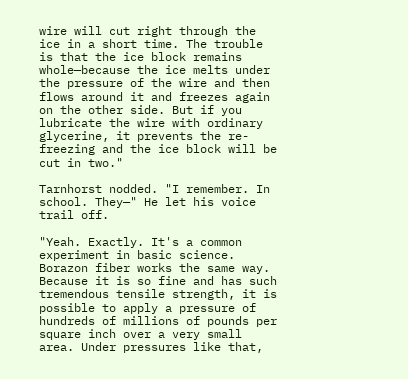wire will cut right through the ice in a short time. The trouble is that the ice block remains whole—because the ice melts under the pressure of the wire and then flows around it and freezes again on the other side. But if you lubricate the wire with ordinary glycerine, it prevents the re-freezing and the ice block will be cut in two."

Tarnhorst nodded. "I remember. In school. They—" He let his voice trail off.

"Yeah. Exactly. It's a common experiment in basic science. Borazon fiber works the same way. Because it is so fine and has such tremendous tensile strength, it is possible to apply a pressure of hundreds of millions of pounds per square inch over a very small area. Under pressures like that,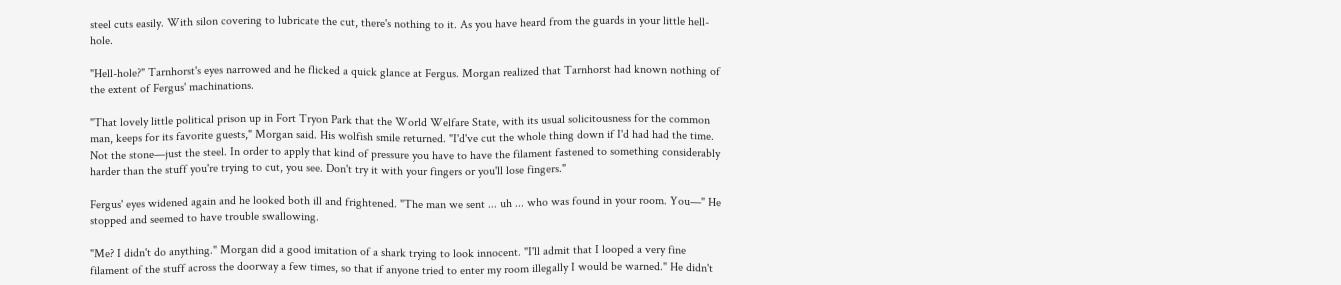steel cuts easily. With silon covering to lubricate the cut, there's nothing to it. As you have heard from the guards in your little hell-hole.

"Hell-hole?" Tarnhorst's eyes narrowed and he flicked a quick glance at Fergus. Morgan realized that Tarnhorst had known nothing of the extent of Fergus' machinations.

"That lovely little political prison up in Fort Tryon Park that the World Welfare State, with its usual solicitousness for the common man, keeps for its favorite guests," Morgan said. His wolfish smile returned. "I'd've cut the whole thing down if I'd had had the time. Not the stone—just the steel. In order to apply that kind of pressure you have to have the filament fastened to something considerably harder than the stuff you're trying to cut, you see. Don't try it with your fingers or you'll lose fingers."

Fergus' eyes widened again and he looked both ill and frightened. "The man we sent ... uh ... who was found in your room. You—" He stopped and seemed to have trouble swallowing.

"Me? I didn't do anything." Morgan did a good imitation of a shark trying to look innocent. "I'll admit that I looped a very fine filament of the stuff across the doorway a few times, so that if anyone tried to enter my room illegally I would be warned." He didn't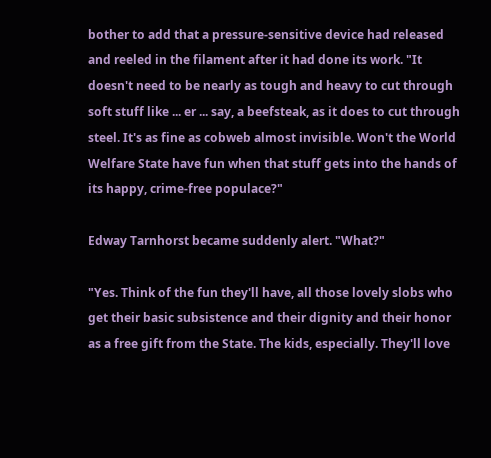bother to add that a pressure-sensitive device had released and reeled in the filament after it had done its work. "It doesn't need to be nearly as tough and heavy to cut through soft stuff like ... er ... say, a beefsteak, as it does to cut through steel. It's as fine as cobweb almost invisible. Won't the World Welfare State have fun when that stuff gets into the hands of its happy, crime-free populace?"

Edway Tarnhorst became suddenly alert. "What?"

"Yes. Think of the fun they'll have, all those lovely slobs who get their basic subsistence and their dignity and their honor as a free gift from the State. The kids, especially. They'll love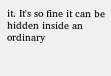it. It's so fine it can be hidden inside an ordinary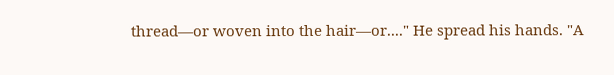thread—or woven into the hair—or...." He spread his hands. "A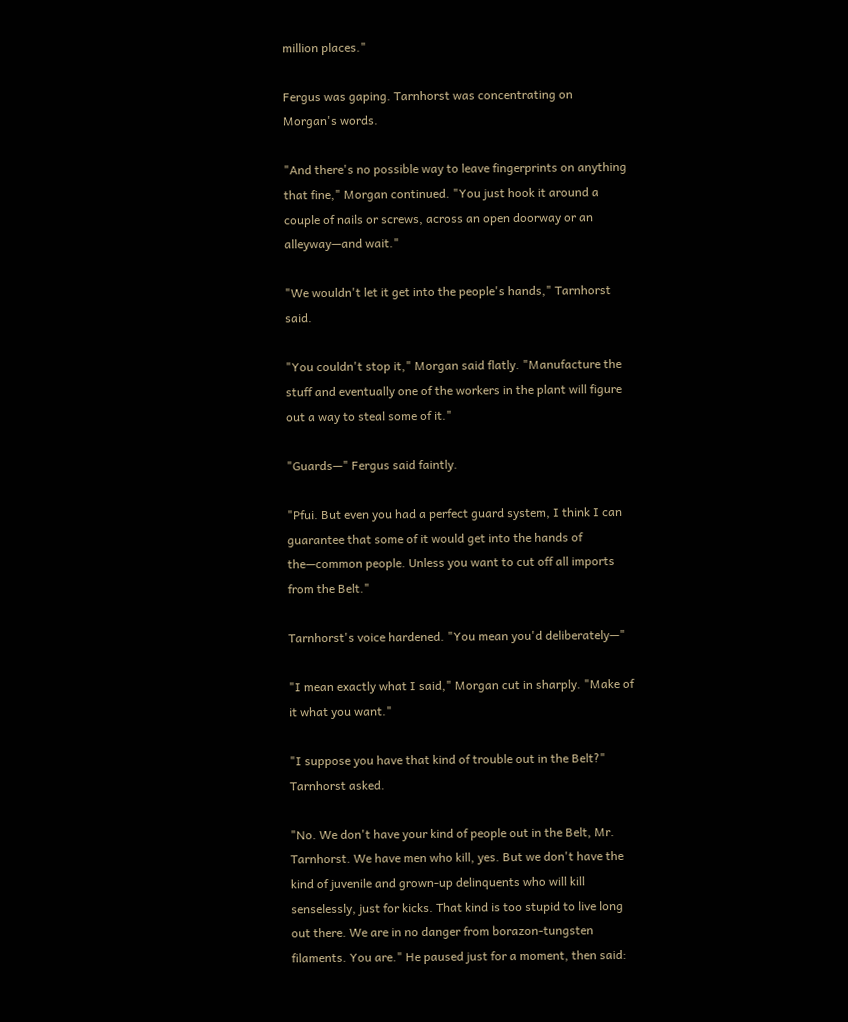million places."

Fergus was gaping. Tarnhorst was concentrating on Morgan's words.

"And there's no possible way to leave fingerprints on anything that fine," Morgan continued. "You just hook it around a couple of nails or screws, across an open doorway or an alleyway—and wait."

"We wouldn't let it get into the people's hands," Tarnhorst said.

"You couldn't stop it," Morgan said flatly. "Manufacture the stuff and eventually one of the workers in the plant will figure out a way to steal some of it."

"Guards—" Fergus said faintly.

"Pfui. But even you had a perfect guard system, I think I can guarantee that some of it would get into the hands of the—common people. Unless you want to cut off all imports from the Belt."

Tarnhorst's voice hardened. "You mean you'd deliberately—"

"I mean exactly what I said," Morgan cut in sharply. "Make of it what you want."

"I suppose you have that kind of trouble out in the Belt?" Tarnhorst asked.

"No. We don't have your kind of people out in the Belt, Mr. Tarnhorst. We have men who kill, yes. But we don't have the kind of juvenile and grown-up delinquents who will kill senselessly, just for kicks. That kind is too stupid to live long out there. We are in no danger from borazon-tungsten filaments. You are." He paused just for a moment, then said: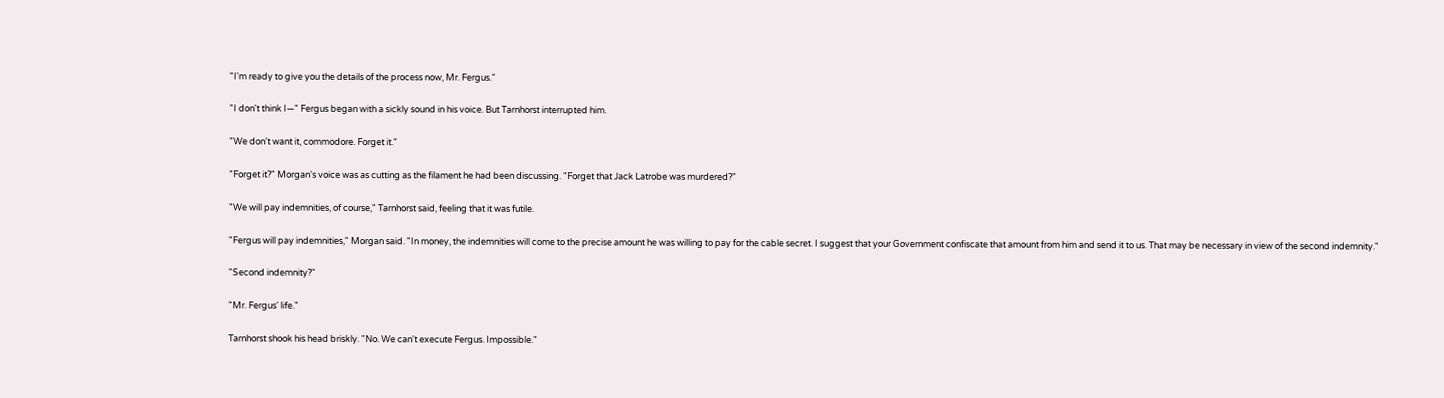"I'm ready to give you the details of the process now, Mr. Fergus."

"I don't think I—" Fergus began with a sickly sound in his voice. But Tarnhorst interrupted him.

"We don't want it, commodore. Forget it."

"Forget it?" Morgan's voice was as cutting as the filament he had been discussing. "Forget that Jack Latrobe was murdered?"

"We will pay indemnities, of course," Tarnhorst said, feeling that it was futile.

"Fergus will pay indemnities," Morgan said. "In money, the indemnities will come to the precise amount he was willing to pay for the cable secret. I suggest that your Government confiscate that amount from him and send it to us. That may be necessary in view of the second indemnity."

"Second indemnity?"

"Mr. Fergus' life."

Tarnhorst shook his head briskly. "No. We can't execute Fergus. Impossible."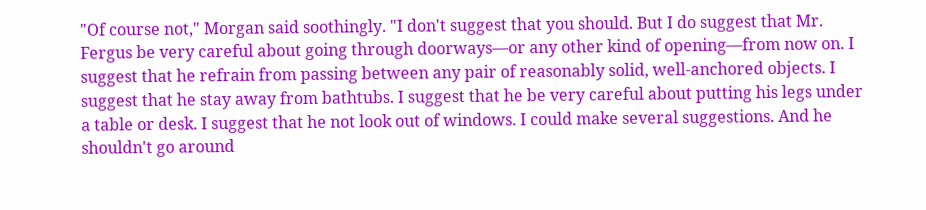"Of course not," Morgan said soothingly. "I don't suggest that you should. But I do suggest that Mr. Fergus be very careful about going through doorways—or any other kind of opening—from now on. I suggest that he refrain from passing between any pair of reasonably solid, well-anchored objects. I suggest that he stay away from bathtubs. I suggest that he be very careful about putting his legs under a table or desk. I suggest that he not look out of windows. I could make several suggestions. And he shouldn't go around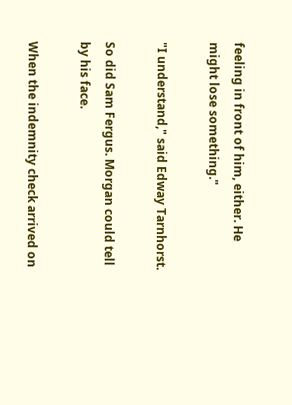feeling in front of him, either. He might lose something."

"I understand," said Edway Tarnhorst.

So did Sam Fergus. Morgan could tell by his face.

When the indemnity check arrived on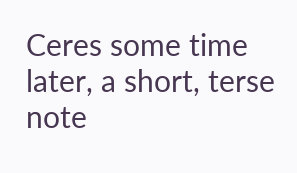Ceres some time later, a short, terse note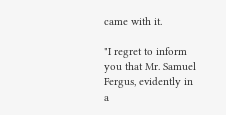came with it.

"I regret to inform you that Mr. Samuel Fergus, evidently in a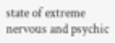state of extreme nervous and psychic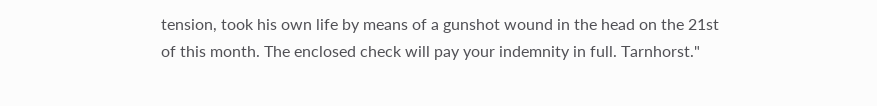tension, took his own life by means of a gunshot wound in the head on the 21st of this month. The enclosed check will pay your indemnity in full. Tarnhorst."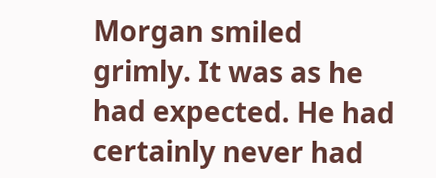Morgan smiled grimly. It was as he had expected. He had certainly never had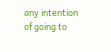any intention of going to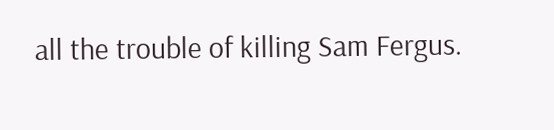all the trouble of killing Sam Fergus.